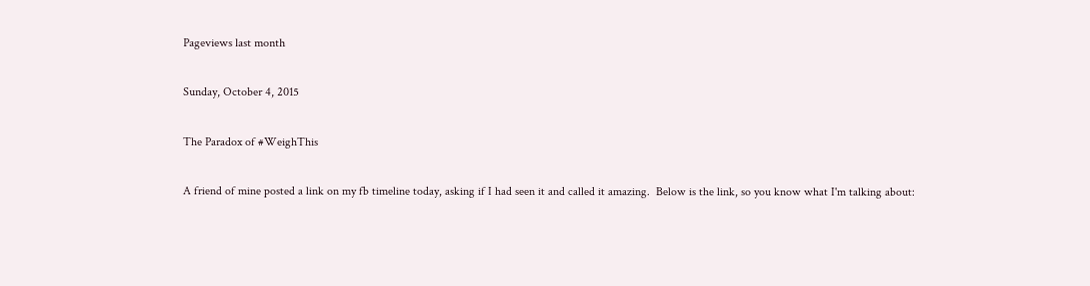Pageviews last month

Sunday, October 4, 2015

The Paradox of #WeighThis

A friend of mine posted a link on my fb timeline today, asking if I had seen it and called it amazing.  Below is the link, so you know what I'm talking about: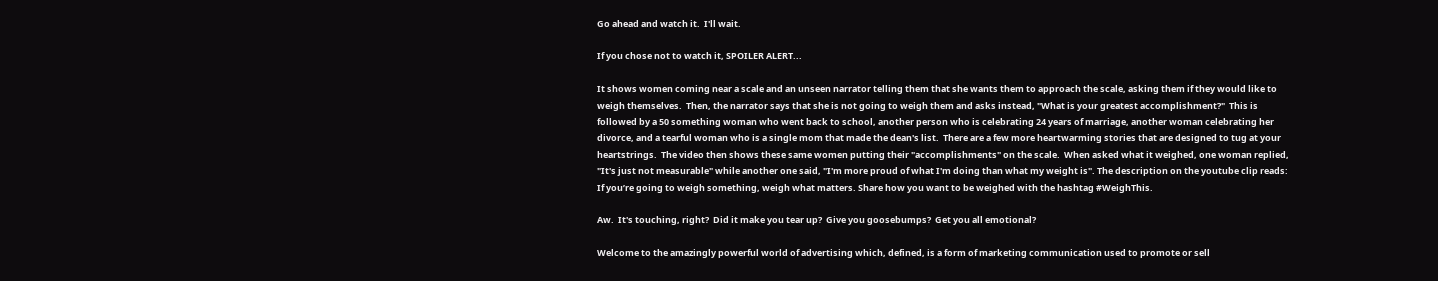Go ahead and watch it.  I'll wait.

If you chose not to watch it, SPOILER ALERT...

It shows women coming near a scale and an unseen narrator telling them that she wants them to approach the scale, asking them if they would like to weigh themselves.  Then, the narrator says that she is not going to weigh them and asks instead, "What is your greatest accomplishment?"  This is followed by a 50 something woman who went back to school, another person who is celebrating 24 years of marriage, another woman celebrating her divorce, and a tearful woman who is a single mom that made the dean's list.  There are a few more heartwarming stories that are designed to tug at your heartstrings.  The video then shows these same women putting their "accomplishments" on the scale.  When asked what it weighed, one woman replied, "It's just not measurable" while another one said, "I'm more proud of what I'm doing than what my weight is". The description on the youtube clip reads:  If you’re going to weigh something, weigh what matters. Share how you want to be weighed with the hashtag #WeighThis.

Aw.  It's touching, right?  Did it make you tear up?  Give you goosebumps?  Get you all emotional?

Welcome to the amazingly powerful world of advertising which, defined, is a form of marketing communication used to promote or sell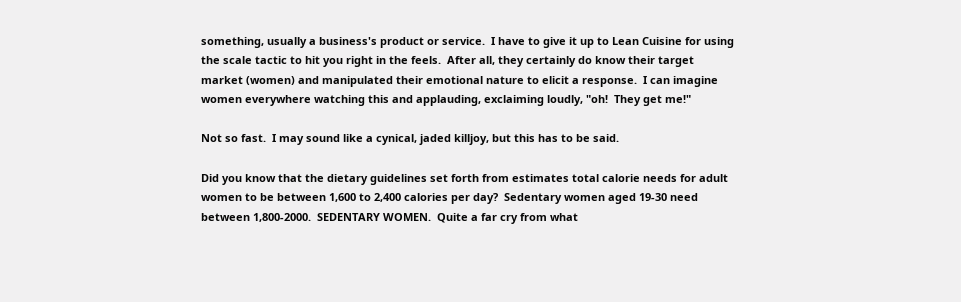something, usually a business's product or service.  I have to give it up to Lean Cuisine for using the scale tactic to hit you right in the feels.  After all, they certainly do know their target market (women) and manipulated their emotional nature to elicit a response.  I can imagine women everywhere watching this and applauding, exclaiming loudly, "oh!  They get me!"

Not so fast.  I may sound like a cynical, jaded killjoy, but this has to be said.

Did you know that the dietary guidelines set forth from estimates total calorie needs for adult women to be between 1,600 to 2,400 calories per day?  Sedentary women aged 19-30 need between 1,800-2000.  SEDENTARY WOMEN.  Quite a far cry from what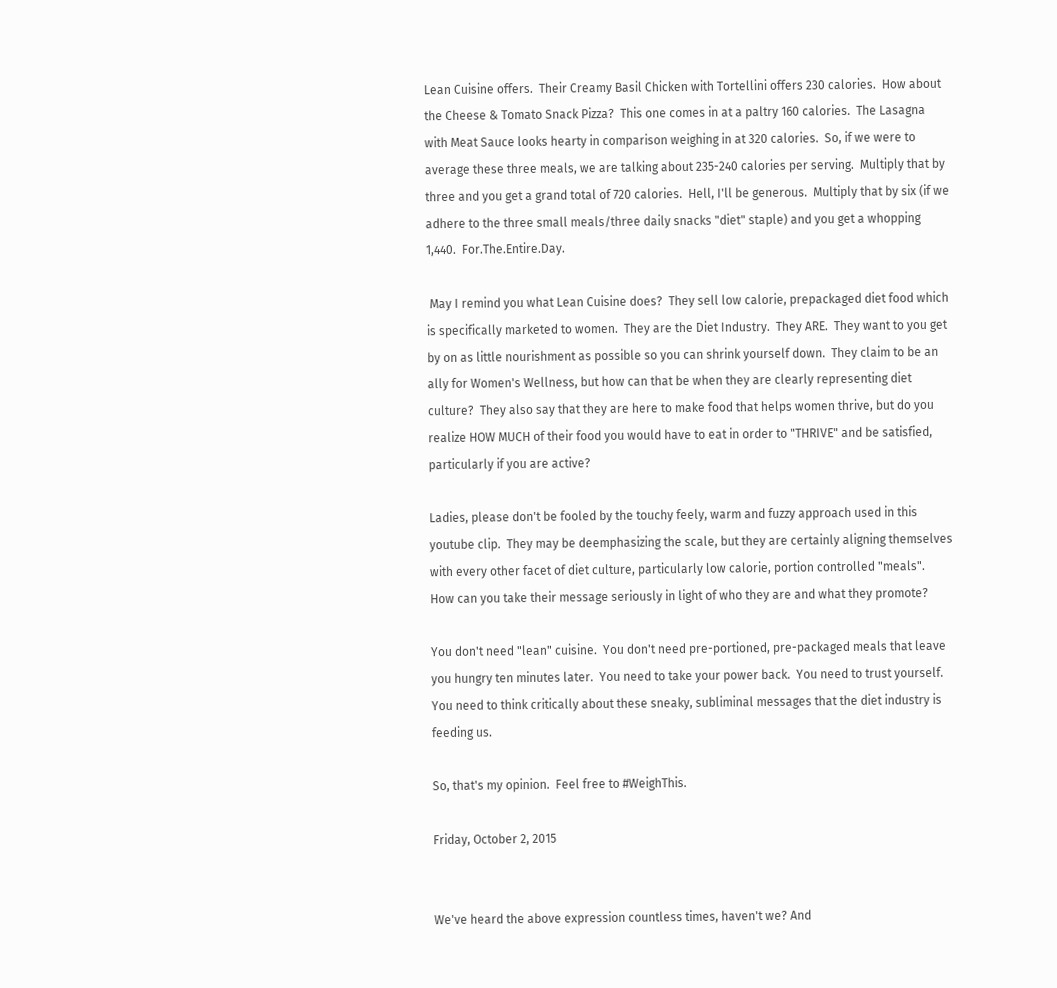Lean Cuisine offers.  Their Creamy Basil Chicken with Tortellini offers 230 calories.  How about the Cheese & Tomato Snack Pizza?  This one comes in at a paltry 160 calories.  The Lasagna with Meat Sauce looks hearty in comparison weighing in at 320 calories.  So, if we were to average these three meals, we are talking about 235-240 calories per serving.  Multiply that by three and you get a grand total of 720 calories.  Hell, I'll be generous.  Multiply that by six (if we adhere to the three small meals/three daily snacks "diet" staple) and you get a whopping 1,440.  For.The.Entire.Day.

 May I remind you what Lean Cuisine does?  They sell low calorie, prepackaged diet food which is specifically marketed to women.  They are the Diet Industry.  They ARE.  They want to you get by on as little nourishment as possible so you can shrink yourself down.  They claim to be an ally for Women's Wellness, but how can that be when they are clearly representing diet culture?  They also say that they are here to make food that helps women thrive, but do you realize HOW MUCH of their food you would have to eat in order to "THRIVE" and be satisfied, particularly if you are active?

Ladies, please don't be fooled by the touchy feely, warm and fuzzy approach used in this youtube clip.  They may be deemphasizing the scale, but they are certainly aligning themselves with every other facet of diet culture, particularly low calorie, portion controlled "meals".  How can you take their message seriously in light of who they are and what they promote?

You don't need "lean" cuisine.  You don't need pre-portioned, pre-packaged meals that leave you hungry ten minutes later.  You need to take your power back.  You need to trust yourself.  You need to think critically about these sneaky, subliminal messages that the diet industry is feeding us.

So, that's my opinion.  Feel free to #WeighThis.

Friday, October 2, 2015


We've heard the above expression countless times, haven't we? And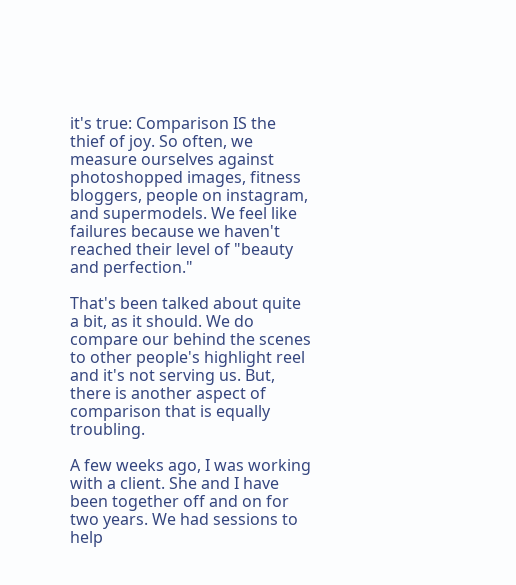it's true: Comparison IS the thief of joy. So often, we measure ourselves against photoshopped images, fitness bloggers, people on instagram, and supermodels. We feel like failures because we haven't reached their level of "beauty and perfection."

That's been talked about quite a bit, as it should. We do compare our behind the scenes to other people's highlight reel and it's not serving us. But, there is another aspect of comparison that is equally troubling.

A few weeks ago, I was working with a client. She and I have been together off and on for two years. We had sessions to help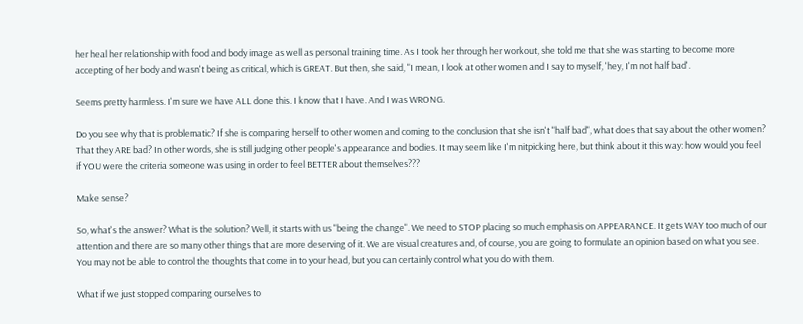her heal her relationship with food and body image as well as personal training time. As I took her through her workout, she told me that she was starting to become more accepting of her body and wasn't being as critical, which is GREAT. But then, she said, "I mean, I look at other women and I say to myself, 'hey, I'm not half bad'.

Seems pretty harmless. I'm sure we have ALL done this. I know that I have. And I was WRONG.

Do you see why that is problematic? If she is comparing herself to other women and coming to the conclusion that she isn't "half bad", what does that say about the other women? That they ARE bad? In other words, she is still judging other people's appearance and bodies. It may seem like I'm nitpicking here, but think about it this way: how would you feel if YOU were the criteria someone was using in order to feel BETTER about themselves???

Make sense?

So, what's the answer? What is the solution? Well, it starts with us "being the change". We need to STOP placing so much emphasis on APPEARANCE. It gets WAY too much of our attention and there are so many other things that are more deserving of it. We are visual creatures and, of course, you are going to formulate an opinion based on what you see. You may not be able to control the thoughts that come in to your head, but you can certainly control what you do with them.

What if we just stopped comparing ourselves to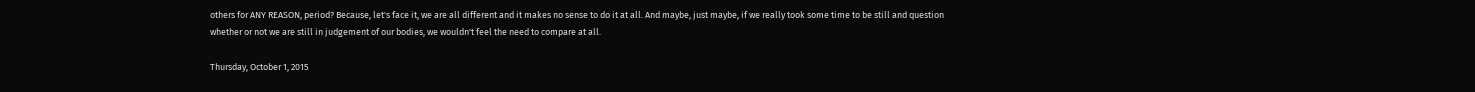others for ANY REASON, period? Because, let's face it, we are all different and it makes no sense to do it at all. And maybe, just maybe, if we really took some time to be still and question whether or not we are still in judgement of our bodies, we wouldn't feel the need to compare at all.

Thursday, October 1, 2015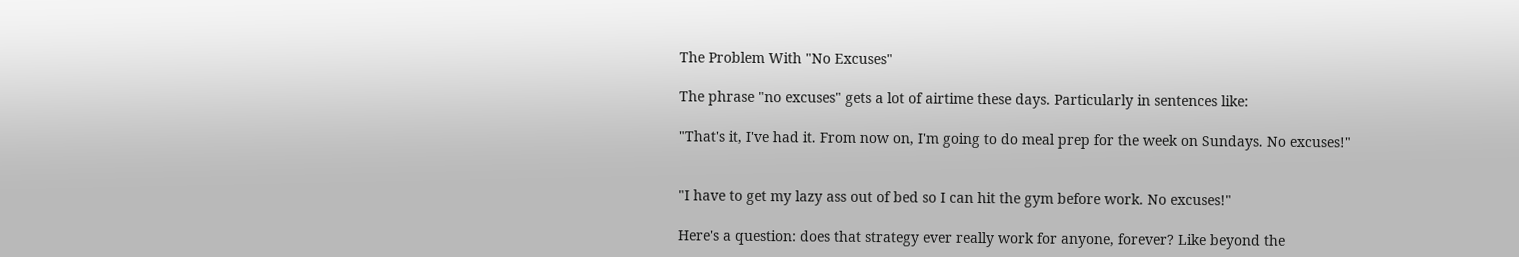The Problem With "No Excuses"

The phrase "no excuses" gets a lot of airtime these days. Particularly in sentences like:

"That's it, I've had it. From now on, I'm going to do meal prep for the week on Sundays. No excuses!"


"I have to get my lazy ass out of bed so I can hit the gym before work. No excuses!"

Here's a question: does that strategy ever really work for anyone, forever? Like beyond the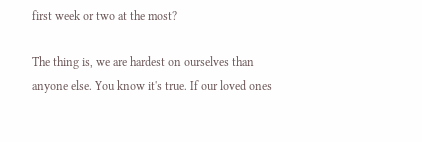first week or two at the most?

The thing is, we are hardest on ourselves than anyone else. You know it's true. If our loved ones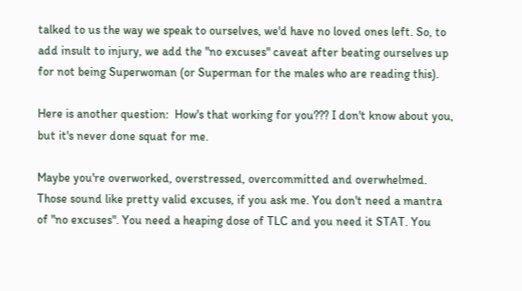talked to us the way we speak to ourselves, we'd have no loved ones left. So, to add insult to injury, we add the "no excuses" caveat after beating ourselves up for not being Superwoman (or Superman for the males who are reading this).

Here is another question:  How's that working for you??? I don't know about you, but it's never done squat for me.

Maybe you're overworked, overstressed, overcommitted and overwhelmed. Those sound like pretty valid excuses, if you ask me. You don't need a mantra of "no excuses". You need a heaping dose of TLC and you need it STAT. You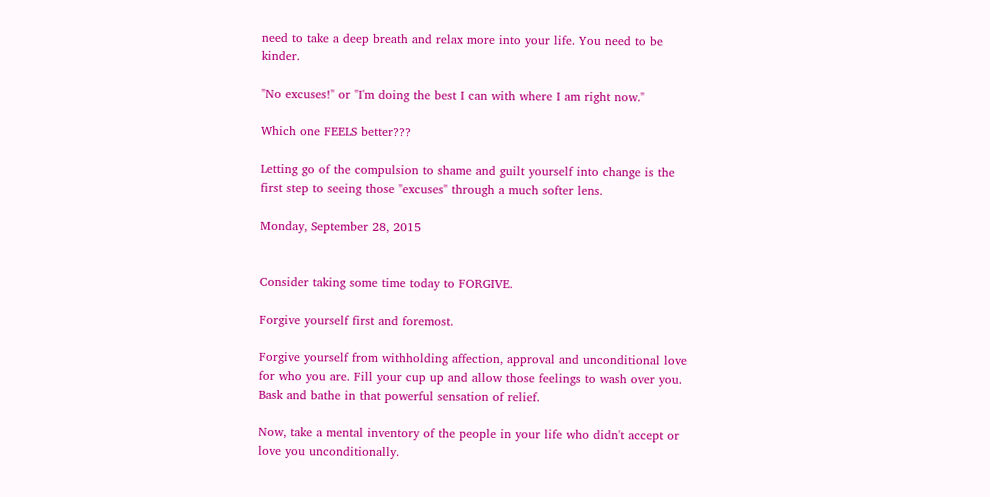need to take a deep breath and relax more into your life. You need to be kinder.

"No excuses!" or "I'm doing the best I can with where I am right now."

Which one FEELS better???

Letting go of the compulsion to shame and guilt yourself into change is the first step to seeing those "excuses" through a much softer lens.

Monday, September 28, 2015


Consider taking some time today to FORGIVE.

Forgive yourself first and foremost.

Forgive yourself from withholding affection, approval and unconditional love for who you are. Fill your cup up and allow those feelings to wash over you. Bask and bathe in that powerful sensation of relief.

Now, take a mental inventory of the people in your life who didn't accept or love you unconditionally.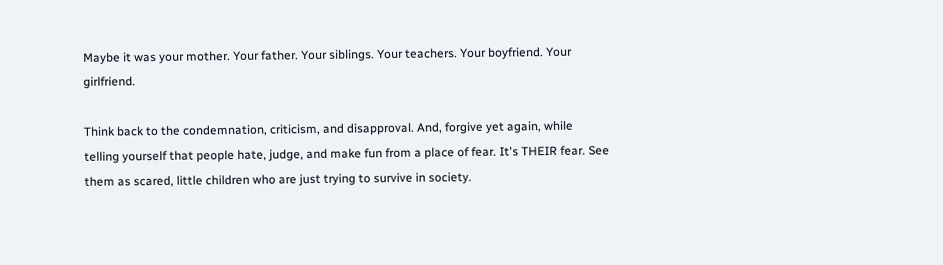Maybe it was your mother. Your father. Your siblings. Your teachers. Your boyfriend. Your girlfriend.

Think back to the condemnation, criticism, and disapproval. And, forgive yet again, while telling yourself that people hate, judge, and make fun from a place of fear. It's THEIR fear. See them as scared, little children who are just trying to survive in society.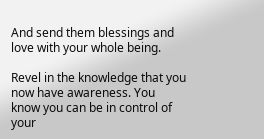And send them blessings and love with your whole being.

Revel in the knowledge that you now have awareness. You know you can be in control of your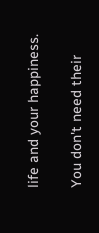life and your happiness.

You don't need their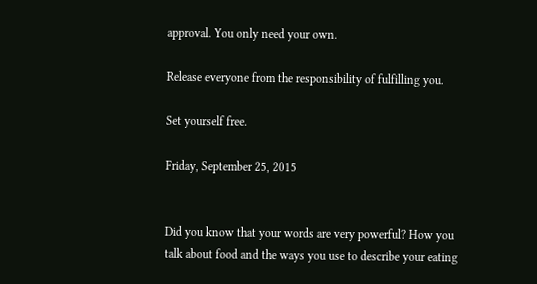approval. You only need your own.

Release everyone from the responsibility of fulfilling you.

Set yourself free.

Friday, September 25, 2015


Did you know that your words are very powerful? How you talk about food and the ways you use to describe your eating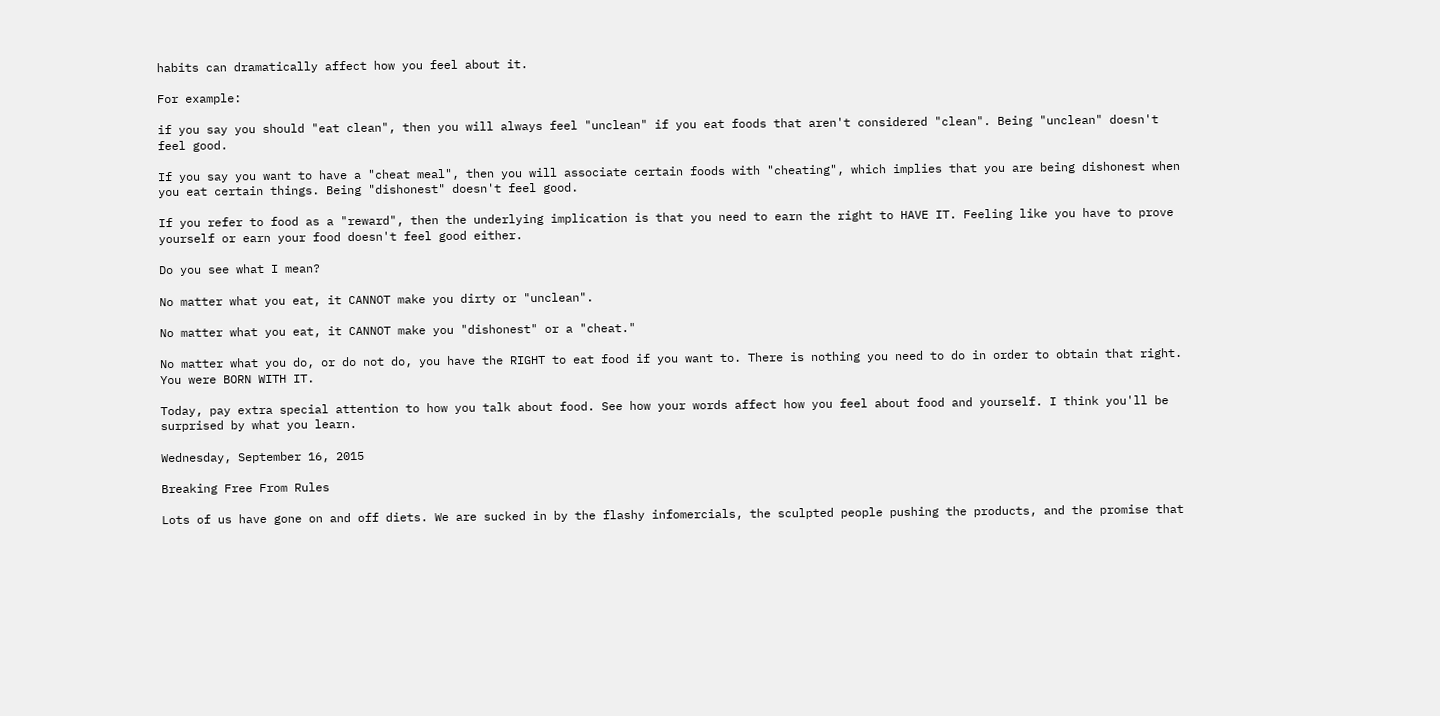habits can dramatically affect how you feel about it.

For example:

if you say you should "eat clean", then you will always feel "unclean" if you eat foods that aren't considered "clean". Being "unclean" doesn't feel good.

If you say you want to have a "cheat meal", then you will associate certain foods with "cheating", which implies that you are being dishonest when you eat certain things. Being "dishonest" doesn't feel good.

If you refer to food as a "reward", then the underlying implication is that you need to earn the right to HAVE IT. Feeling like you have to prove yourself or earn your food doesn't feel good either.

Do you see what I mean?

No matter what you eat, it CANNOT make you dirty or "unclean".

No matter what you eat, it CANNOT make you "dishonest" or a "cheat."

No matter what you do, or do not do, you have the RIGHT to eat food if you want to. There is nothing you need to do in order to obtain that right. You were BORN WITH IT.

Today, pay extra special attention to how you talk about food. See how your words affect how you feel about food and yourself. I think you'll be surprised by what you learn.

Wednesday, September 16, 2015

Breaking Free From Rules

Lots of us have gone on and off diets. We are sucked in by the flashy infomercials, the sculpted people pushing the products, and the promise that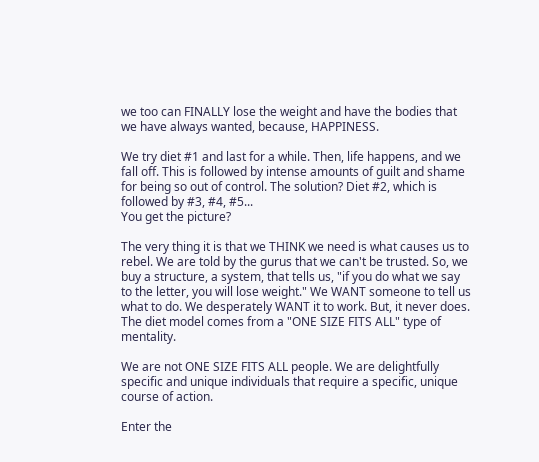we too can FINALLY lose the weight and have the bodies that we have always wanted, because, HAPPINESS.

We try diet #1 and last for a while. Then, life happens, and we fall off. This is followed by intense amounts of guilt and shame for being so out of control. The solution? Diet #2, which is followed by #3, #4, #5...
You get the picture?

The very thing it is that we THINK we need is what causes us to rebel. We are told by the gurus that we can't be trusted. So, we buy a structure, a system, that tells us, "if you do what we say to the letter, you will lose weight." We WANT someone to tell us what to do. We desperately WANT it to work. But, it never does. The diet model comes from a "ONE SIZE FITS ALL" type of mentality.

We are not ONE SIZE FITS ALL people. We are delightfully specific and unique individuals that require a specific, unique course of action.

Enter the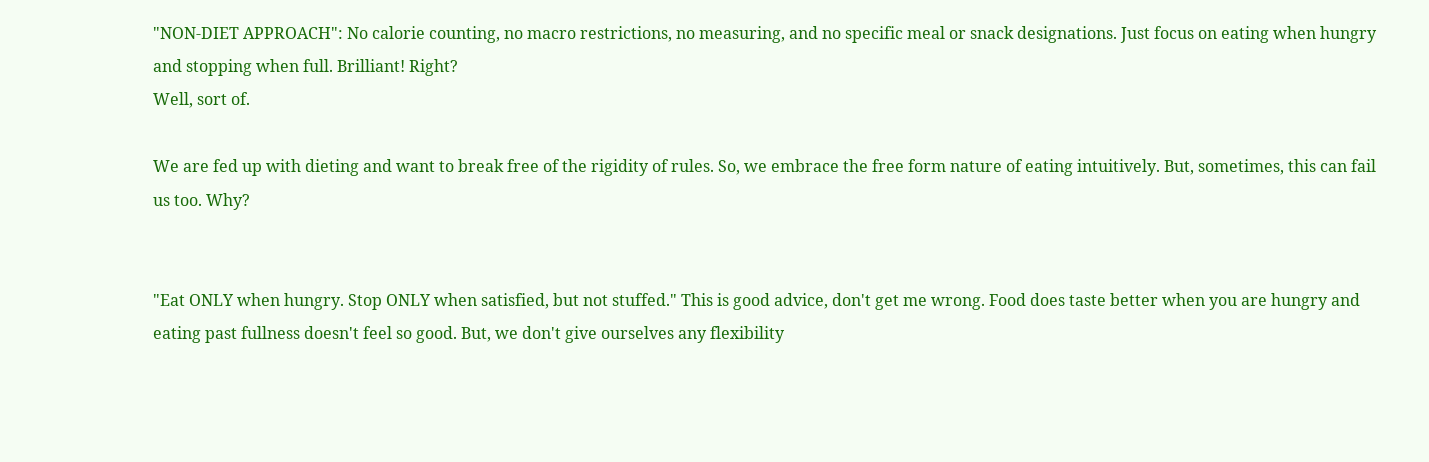"NON-DIET APPROACH": No calorie counting, no macro restrictions, no measuring, and no specific meal or snack designations. Just focus on eating when hungry and stopping when full. Brilliant! Right?
Well, sort of.

We are fed up with dieting and want to break free of the rigidity of rules. So, we embrace the free form nature of eating intuitively. But, sometimes, this can fail us too. Why?


"Eat ONLY when hungry. Stop ONLY when satisfied, but not stuffed." This is good advice, don't get me wrong. Food does taste better when you are hungry and eating past fullness doesn't feel so good. But, we don't give ourselves any flexibility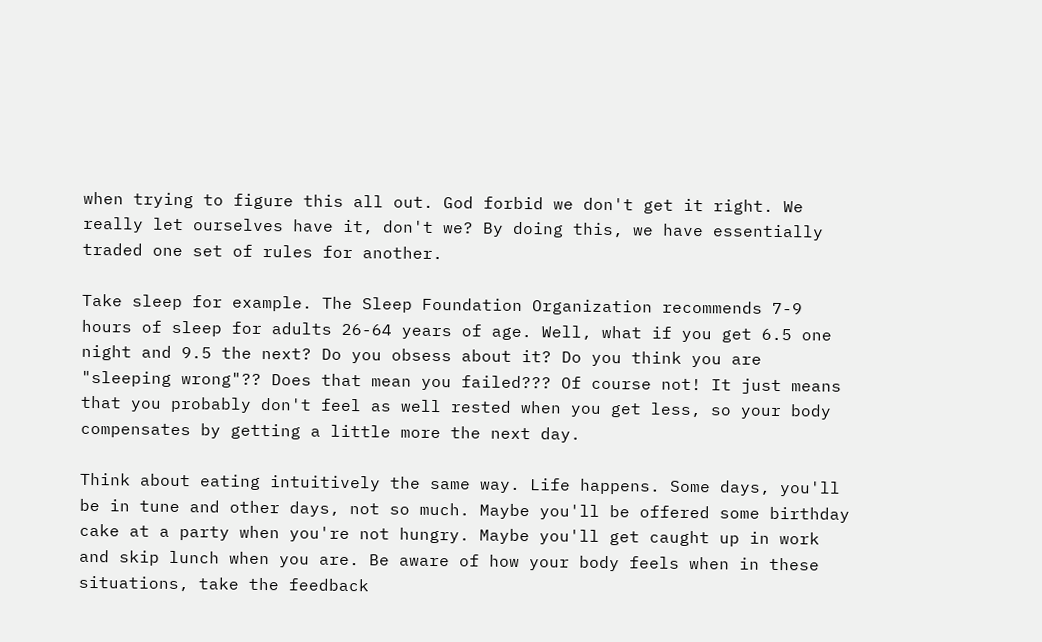when trying to figure this all out. God forbid we don't get it right. We really let ourselves have it, don't we? By doing this, we have essentially traded one set of rules for another.

Take sleep for example. The Sleep Foundation Organization recommends 7-9 hours of sleep for adults 26-64 years of age. Well, what if you get 6.5 one night and 9.5 the next? Do you obsess about it? Do you think you are "sleeping wrong"?? Does that mean you failed??? Of course not! It just means that you probably don't feel as well rested when you get less, so your body compensates by getting a little more the next day.

Think about eating intuitively the same way. Life happens. Some days, you'll be in tune and other days, not so much. Maybe you'll be offered some birthday cake at a party when you're not hungry. Maybe you'll get caught up in work and skip lunch when you are. Be aware of how your body feels when in these situations, take the feedback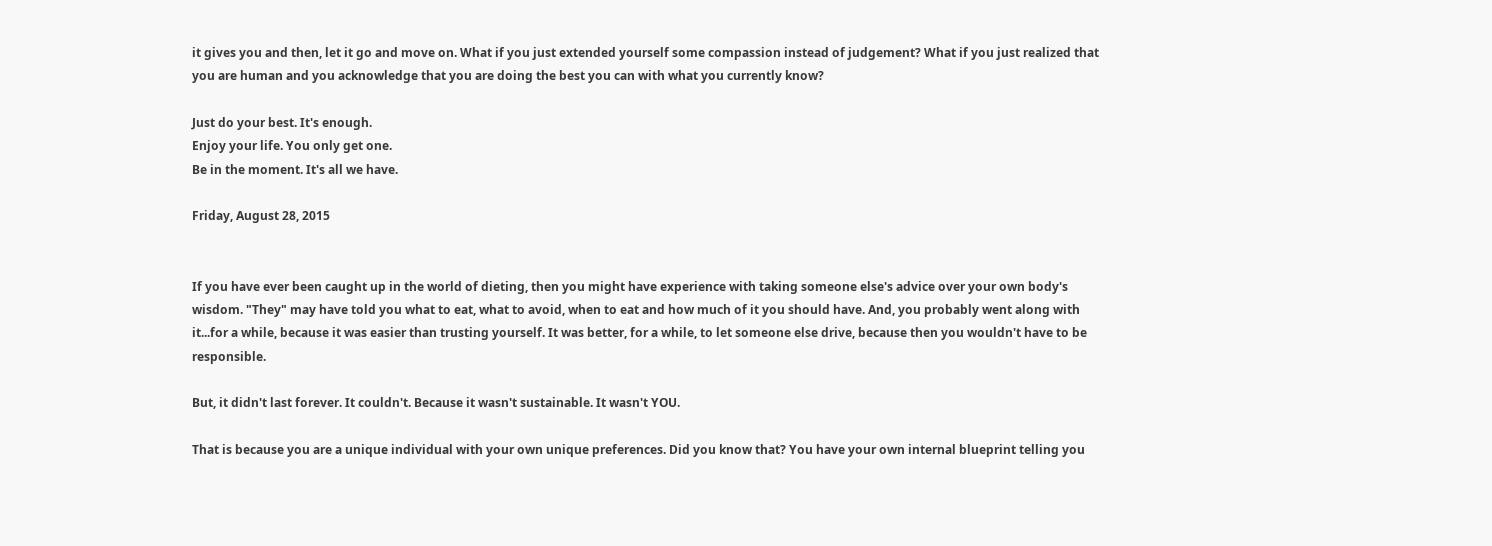it gives you and then, let it go and move on. What if you just extended yourself some compassion instead of judgement? What if you just realized that you are human and you acknowledge that you are doing the best you can with what you currently know?

Just do your best. It's enough.
Enjoy your life. You only get one.
Be in the moment. It's all we have.

Friday, August 28, 2015


If you have ever been caught up in the world of dieting, then you might have experience with taking someone else's advice over your own body's wisdom. "They" may have told you what to eat, what to avoid, when to eat and how much of it you should have. And, you probably went along with it...for a while, because it was easier than trusting yourself. It was better, for a while, to let someone else drive, because then you wouldn't have to be responsible.

But, it didn't last forever. It couldn't. Because it wasn't sustainable. It wasn't YOU.

That is because you are a unique individual with your own unique preferences. Did you know that? You have your own internal blueprint telling you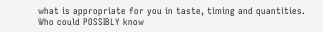what is appropriate for you in taste, timing and quantities. Who could POSSIBLY know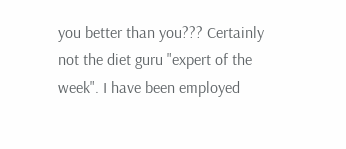you better than you??? Certainly not the diet guru "expert of the week". I have been employed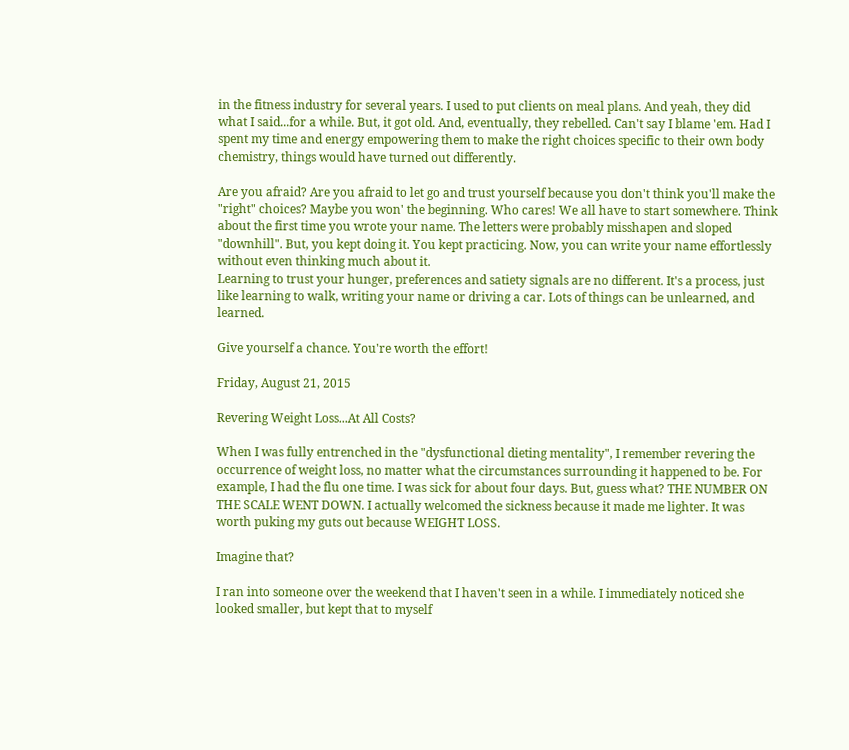in the fitness industry for several years. I used to put clients on meal plans. And yeah, they did what I said...for a while. But, it got old. And, eventually, they rebelled. Can't say I blame 'em. Had I spent my time and energy empowering them to make the right choices specific to their own body chemistry, things would have turned out differently.

Are you afraid? Are you afraid to let go and trust yourself because you don't think you'll make the "right" choices? Maybe you won' the beginning. Who cares! We all have to start somewhere. Think about the first time you wrote your name. The letters were probably misshapen and sloped "downhill". But, you kept doing it. You kept practicing. Now, you can write your name effortlessly without even thinking much about it.
Learning to trust your hunger, preferences and satiety signals are no different. It's a process, just like learning to walk, writing your name or driving a car. Lots of things can be unlearned, and learned.

Give yourself a chance. You're worth the effort!

Friday, August 21, 2015

Revering Weight Loss...At All Costs?

When I was fully entrenched in the "dysfunctional dieting mentality", I remember revering the occurrence of weight loss, no matter what the circumstances surrounding it happened to be. For example, I had the flu one time. I was sick for about four days. But, guess what? THE NUMBER ON THE SCALE WENT DOWN. I actually welcomed the sickness because it made me lighter. It was worth puking my guts out because WEIGHT LOSS.

Imagine that?

I ran into someone over the weekend that I haven't seen in a while. I immediately noticed she looked smaller, but kept that to myself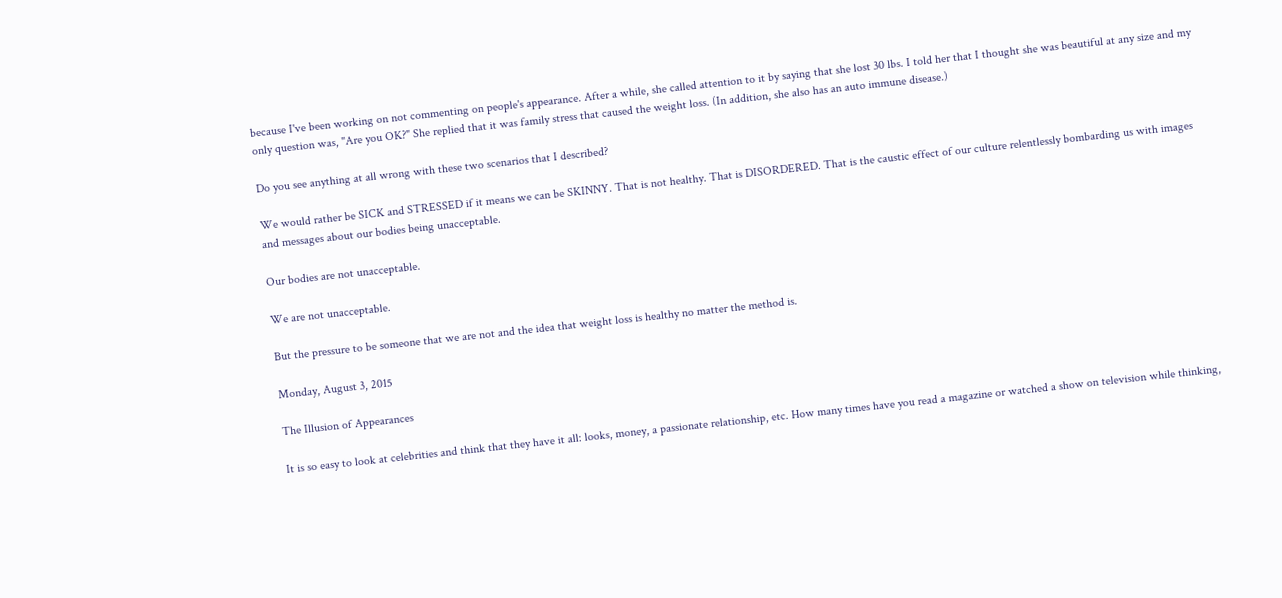because I've been working on not commenting on people's appearance. After a while, she called attention to it by saying that she lost 30 lbs. I told her that I thought she was beautiful at any size and my only question was, "Are you OK?" She replied that it was family stress that caused the weight loss. (In addition, she also has an auto immune disease.)

Do you see anything at all wrong with these two scenarios that I described?

We would rather be SICK and STRESSED if it means we can be SKINNY. That is not healthy. That is DISORDERED. That is the caustic effect of our culture relentlessly bombarding us with images and messages about our bodies being unacceptable.

Our bodies are not unacceptable.

We are not unacceptable.

But the pressure to be someone that we are not and the idea that weight loss is healthy no matter the method is.

Monday, August 3, 2015

The Illusion of Appearances

It is so easy to look at celebrities and think that they have it all: looks, money, a passionate relationship, etc. How many times have you read a magazine or watched a show on television while thinking,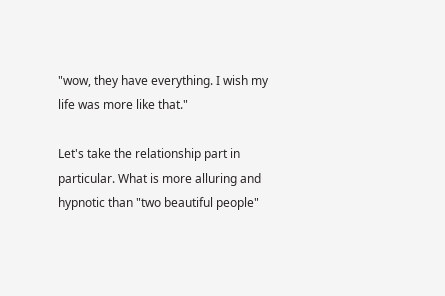"wow, they have everything. I wish my life was more like that."

Let's take the relationship part in particular. What is more alluring and hypnotic than "two beautiful people"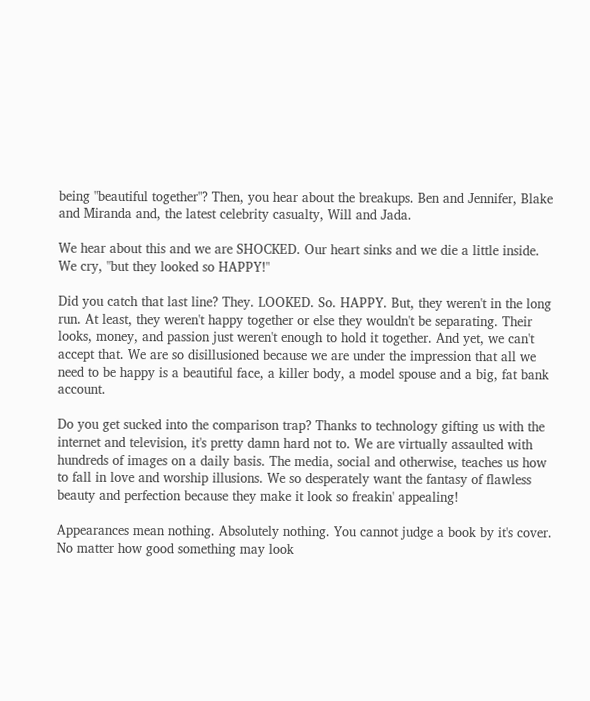being "beautiful together"? Then, you hear about the breakups. Ben and Jennifer, Blake and Miranda and, the latest celebrity casualty, Will and Jada.

We hear about this and we are SHOCKED. Our heart sinks and we die a little inside. We cry, "but they looked so HAPPY!"

Did you catch that last line? They. LOOKED. So. HAPPY. But, they weren't in the long run. At least, they weren't happy together or else they wouldn't be separating. Their looks, money, and passion just weren't enough to hold it together. And yet, we can't accept that. We are so disillusioned because we are under the impression that all we need to be happy is a beautiful face, a killer body, a model spouse and a big, fat bank account.

Do you get sucked into the comparison trap? Thanks to technology gifting us with the internet and television, it's pretty damn hard not to. We are virtually assaulted with hundreds of images on a daily basis. The media, social and otherwise, teaches us how to fall in love and worship illusions. We so desperately want the fantasy of flawless beauty and perfection because they make it look so freakin' appealing!

Appearances mean nothing. Absolutely nothing. You cannot judge a book by it's cover. No matter how good something may look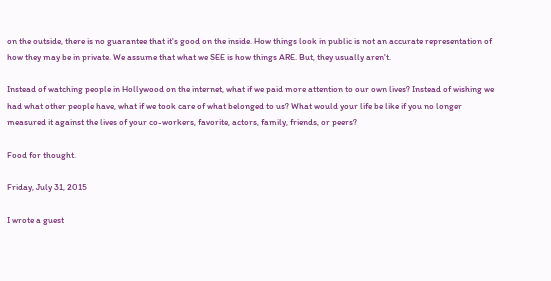on the outside, there is no guarantee that it's good on the inside. How things look in public is not an accurate representation of how they may be in private. We assume that what we SEE is how things ARE. But, they usually aren't.

Instead of watching people in Hollywood on the internet, what if we paid more attention to our own lives? Instead of wishing we had what other people have, what if we took care of what belonged to us? What would your life be like if you no longer measured it against the lives of your co-workers, favorite, actors, family, friends, or peers?

Food for thought.

Friday, July 31, 2015

I wrote a guest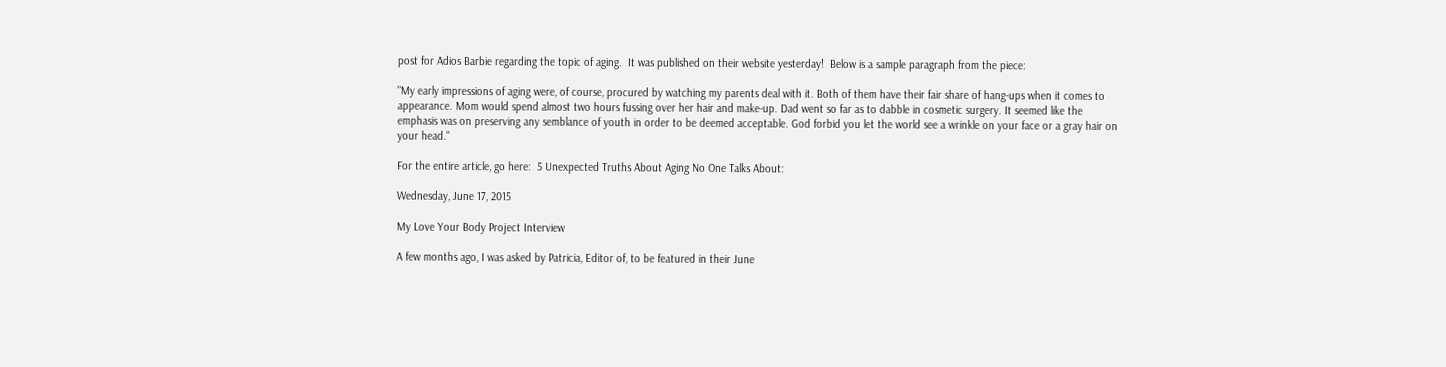post for Adios Barbie regarding the topic of aging.  It was published on their website yesterday!  Below is a sample paragraph from the piece:

"My early impressions of aging were, of course, procured by watching my parents deal with it. Both of them have their fair share of hang-ups when it comes to appearance. Mom would spend almost two hours fussing over her hair and make-up. Dad went so far as to dabble in cosmetic surgery. It seemed like the emphasis was on preserving any semblance of youth in order to be deemed acceptable. God forbid you let the world see a wrinkle on your face or a gray hair on your head."

For the entire article, go here:  5 Unexpected Truths About Aging No One Talks About:

Wednesday, June 17, 2015

My Love Your Body Project Interview

A few months ago, I was asked by Patricia, Editor of, to be featured in their June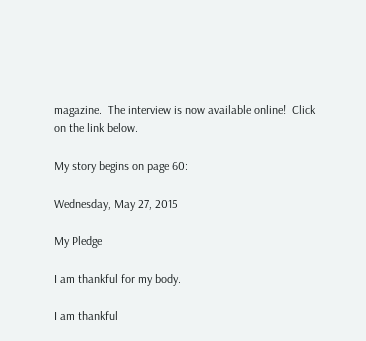magazine.  The interview is now available online!  Click on the link below.

My story begins on page 60:

Wednesday, May 27, 2015

My Pledge

I am thankful for my body.

I am thankful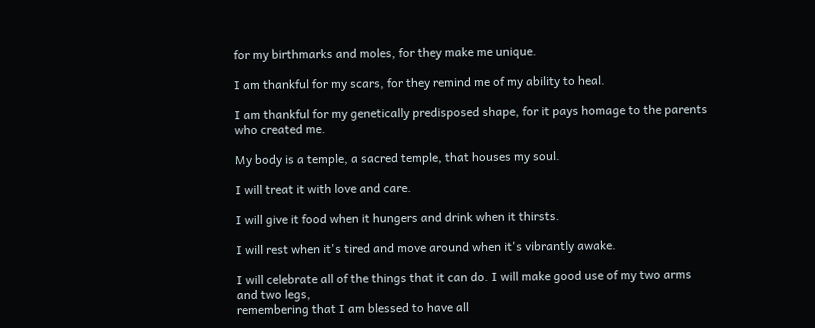for my birthmarks and moles, for they make me unique.

I am thankful for my scars, for they remind me of my ability to heal.

I am thankful for my genetically predisposed shape, for it pays homage to the parents who created me.

My body is a temple, a sacred temple, that houses my soul.

I will treat it with love and care.

I will give it food when it hungers and drink when it thirsts.

I will rest when it's tired and move around when it's vibrantly awake.

I will celebrate all of the things that it can do. I will make good use of my two arms and two legs,
remembering that I am blessed to have all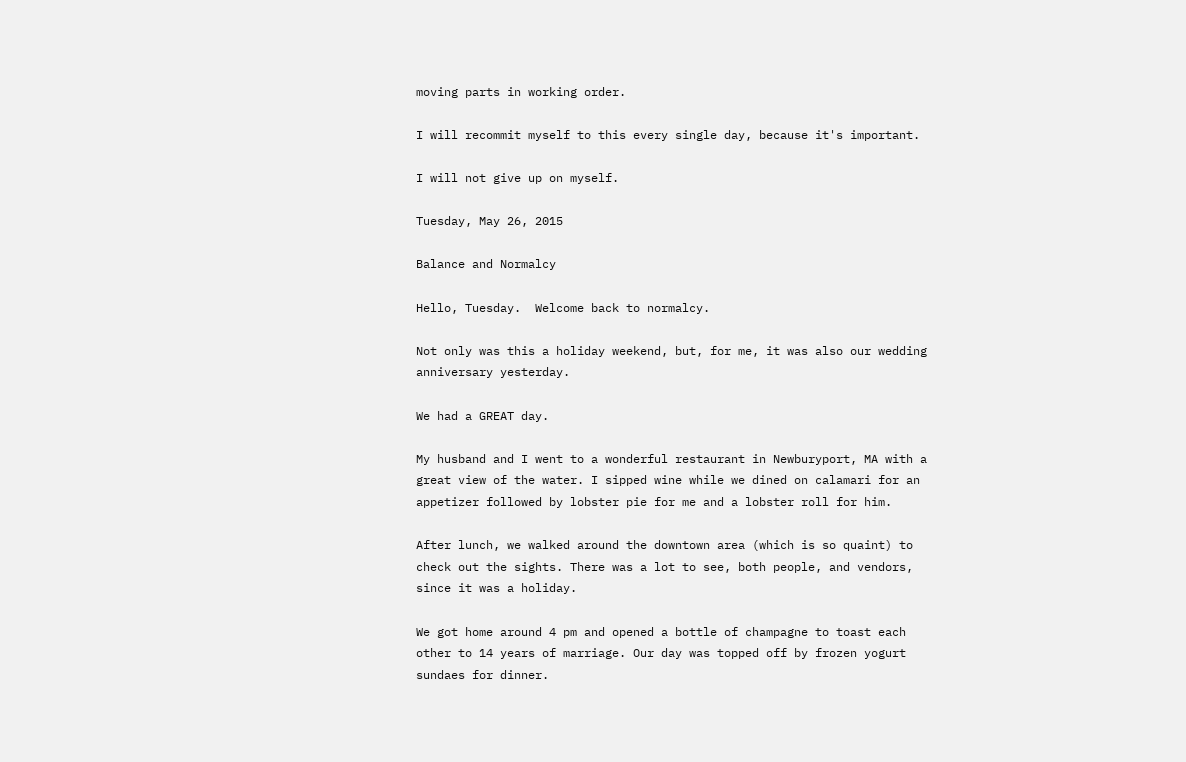moving parts in working order.

I will recommit myself to this every single day, because it's important.

I will not give up on myself.

Tuesday, May 26, 2015

Balance and Normalcy

Hello, Tuesday.  Welcome back to normalcy.

Not only was this a holiday weekend, but, for me, it was also our wedding anniversary yesterday.

We had a GREAT day.

My husband and I went to a wonderful restaurant in Newburyport, MA with a great view of the water. I sipped wine while we dined on calamari for an appetizer followed by lobster pie for me and a lobster roll for him.

After lunch, we walked around the downtown area (which is so quaint) to check out the sights. There was a lot to see, both people, and vendors, since it was a holiday.

We got home around 4 pm and opened a bottle of champagne to toast each other to 14 years of marriage. Our day was topped off by frozen yogurt sundaes for dinner.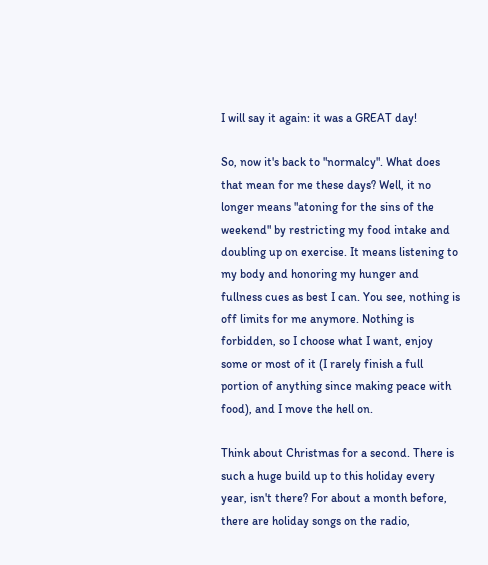I will say it again: it was a GREAT day!

So, now it's back to "normalcy". What does that mean for me these days? Well, it no longer means "atoning for the sins of the weekend" by restricting my food intake and doubling up on exercise. It means listening to my body and honoring my hunger and fullness cues as best I can. You see, nothing is off limits for me anymore. Nothing is forbidden, so I choose what I want, enjoy some or most of it (I rarely finish a full portion of anything since making peace with food), and I move the hell on.

Think about Christmas for a second. There is such a huge build up to this holiday every year, isn't there? For about a month before, there are holiday songs on the radio,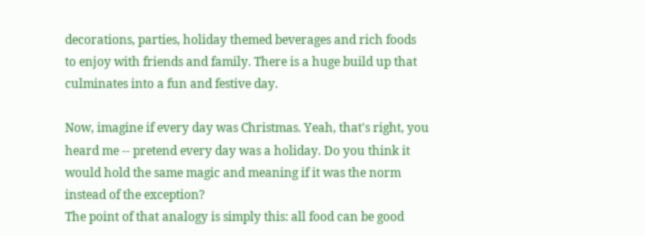decorations, parties, holiday themed beverages and rich foods to enjoy with friends and family. There is a huge build up that culminates into a fun and festive day.

Now, imagine if every day was Christmas. Yeah, that's right, you heard me -- pretend every day was a holiday. Do you think it would hold the same magic and meaning if it was the norm instead of the exception?
The point of that analogy is simply this: all food can be good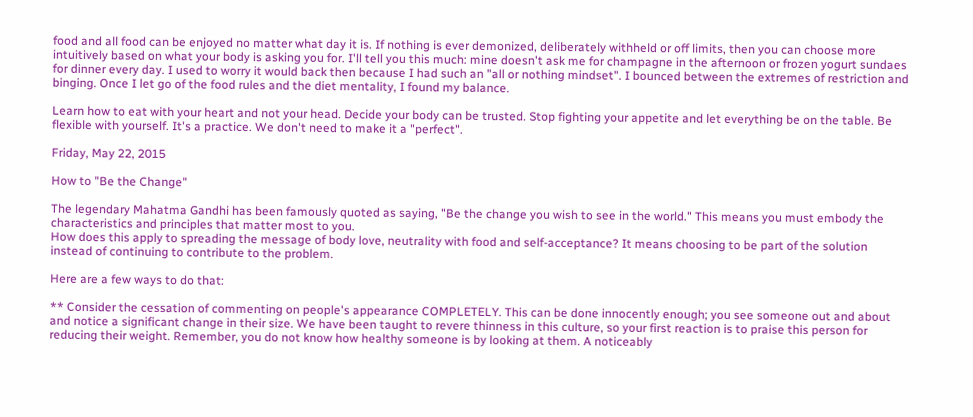food and all food can be enjoyed no matter what day it is. If nothing is ever demonized, deliberately withheld or off limits, then you can choose more intuitively based on what your body is asking you for. I'll tell you this much: mine doesn't ask me for champagne in the afternoon or frozen yogurt sundaes for dinner every day. I used to worry it would back then because I had such an "all or nothing mindset". I bounced between the extremes of restriction and binging. Once I let go of the food rules and the diet mentality, I found my balance.

Learn how to eat with your heart and not your head. Decide your body can be trusted. Stop fighting your appetite and let everything be on the table. Be flexible with yourself. It's a practice. We don't need to make it a "perfect".

Friday, May 22, 2015

How to "Be the Change"

The legendary Mahatma Gandhi has been famously quoted as saying, "Be the change you wish to see in the world." This means you must embody the characteristics and principles that matter most to you.
How does this apply to spreading the message of body love, neutrality with food and self-acceptance? It means choosing to be part of the solution instead of continuing to contribute to the problem.

Here are a few ways to do that:

** Consider the cessation of commenting on people's appearance COMPLETELY. This can be done innocently enough; you see someone out and about and notice a significant change in their size. We have been taught to revere thinness in this culture, so your first reaction is to praise this person for reducing their weight. Remember, you do not know how healthy someone is by looking at them. A noticeably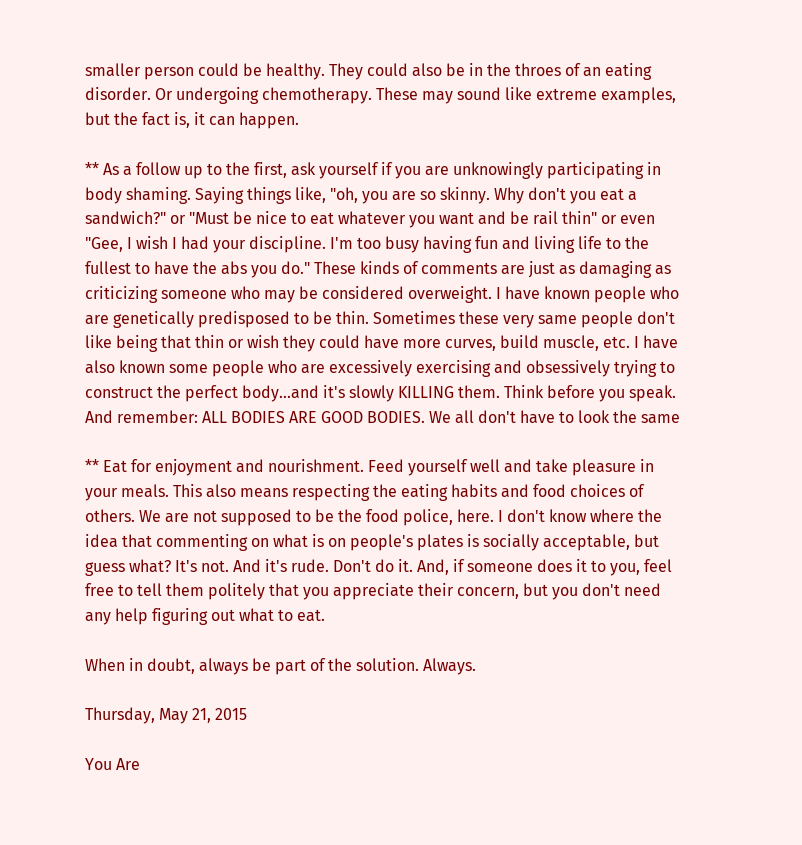smaller person could be healthy. They could also be in the throes of an eating disorder. Or undergoing chemotherapy. These may sound like extreme examples, but the fact is, it can happen.

** As a follow up to the first, ask yourself if you are unknowingly participating in body shaming. Saying things like, "oh, you are so skinny. Why don't you eat a sandwich?" or "Must be nice to eat whatever you want and be rail thin" or even "Gee, I wish I had your discipline. I'm too busy having fun and living life to the fullest to have the abs you do." These kinds of comments are just as damaging as criticizing someone who may be considered overweight. I have known people who are genetically predisposed to be thin. Sometimes these very same people don't like being that thin or wish they could have more curves, build muscle, etc. I have also known some people who are excessively exercising and obsessively trying to construct the perfect body...and it's slowly KILLING them. Think before you speak. And remember: ALL BODIES ARE GOOD BODIES. We all don't have to look the same

** Eat for enjoyment and nourishment. Feed yourself well and take pleasure in your meals. This also means respecting the eating habits and food choices of others. We are not supposed to be the food police, here. I don't know where the idea that commenting on what is on people's plates is socially acceptable, but guess what? It's not. And it's rude. Don't do it. And, if someone does it to you, feel free to tell them politely that you appreciate their concern, but you don't need any help figuring out what to eat.

When in doubt, always be part of the solution. Always.

Thursday, May 21, 2015

You Are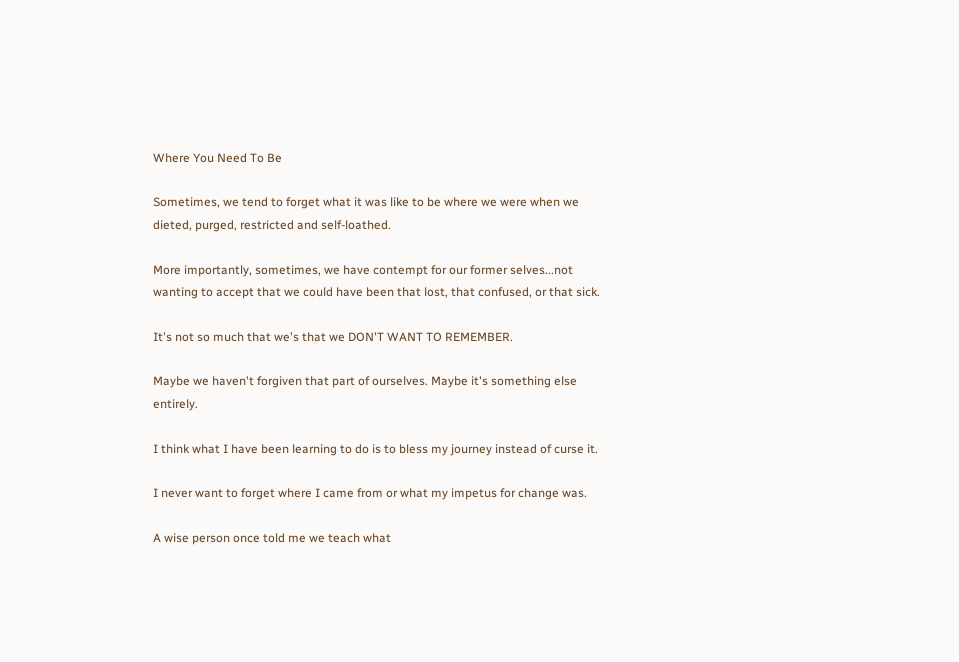Where You Need To Be

Sometimes, we tend to forget what it was like to be where we were when we dieted, purged, restricted and self-loathed.

More importantly, sometimes, we have contempt for our former selves...not wanting to accept that we could have been that lost, that confused, or that sick.

It's not so much that we's that we DON'T WANT TO REMEMBER.

Maybe we haven't forgiven that part of ourselves. Maybe it's something else entirely.

I think what I have been learning to do is to bless my journey instead of curse it.

I never want to forget where I came from or what my impetus for change was.

A wise person once told me we teach what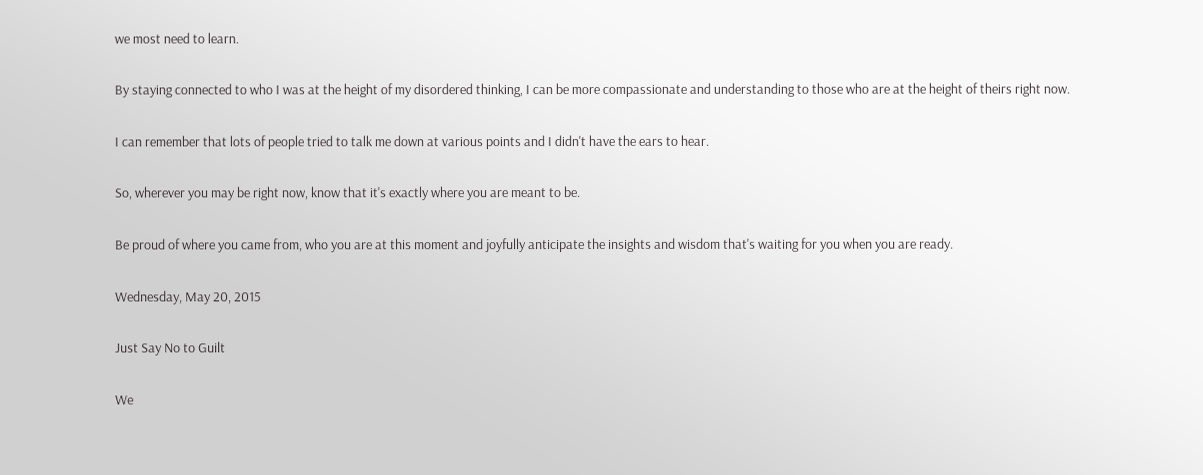we most need to learn.

By staying connected to who I was at the height of my disordered thinking, I can be more compassionate and understanding to those who are at the height of theirs right now.

I can remember that lots of people tried to talk me down at various points and I didn't have the ears to hear.

So, wherever you may be right now, know that it's exactly where you are meant to be.

Be proud of where you came from, who you are at this moment and joyfully anticipate the insights and wisdom that's waiting for you when you are ready.

Wednesday, May 20, 2015

Just Say No to Guilt

We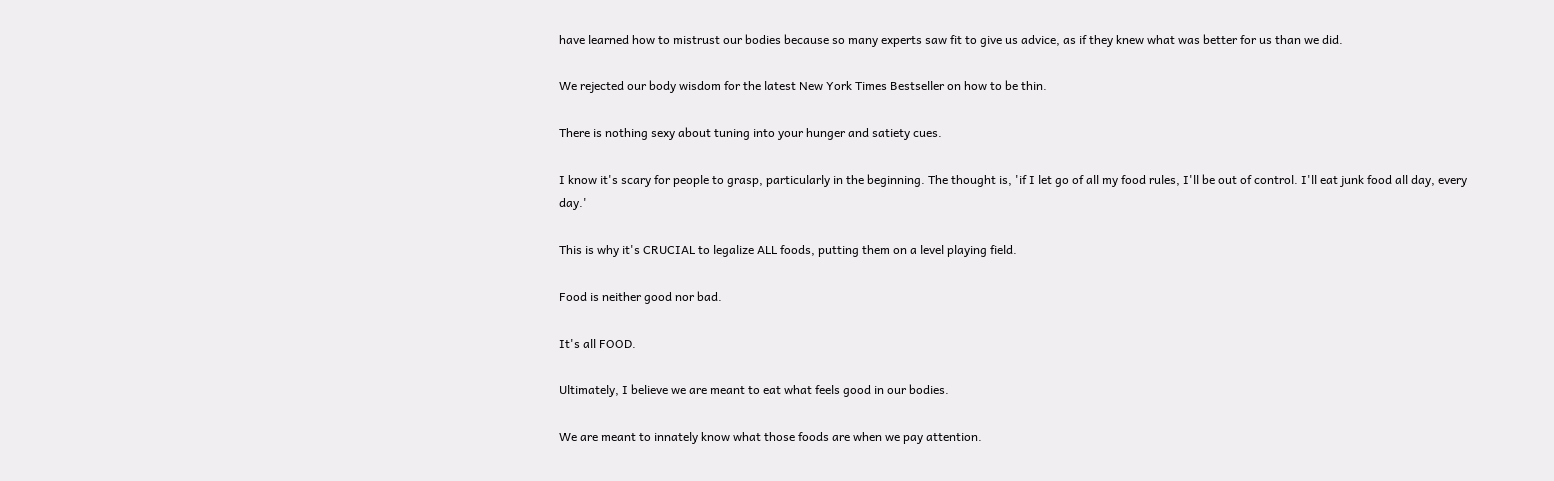have learned how to mistrust our bodies because so many experts saw fit to give us advice, as if they knew what was better for us than we did.

We rejected our body wisdom for the latest New York Times Bestseller on how to be thin.

There is nothing sexy about tuning into your hunger and satiety cues.

I know it's scary for people to grasp, particularly in the beginning. The thought is, 'if I let go of all my food rules, I'll be out of control. I'll eat junk food all day, every day.'

This is why it's CRUCIAL to legalize ALL foods, putting them on a level playing field.

Food is neither good nor bad.

It's all FOOD.

Ultimately, I believe we are meant to eat what feels good in our bodies.

We are meant to innately know what those foods are when we pay attention.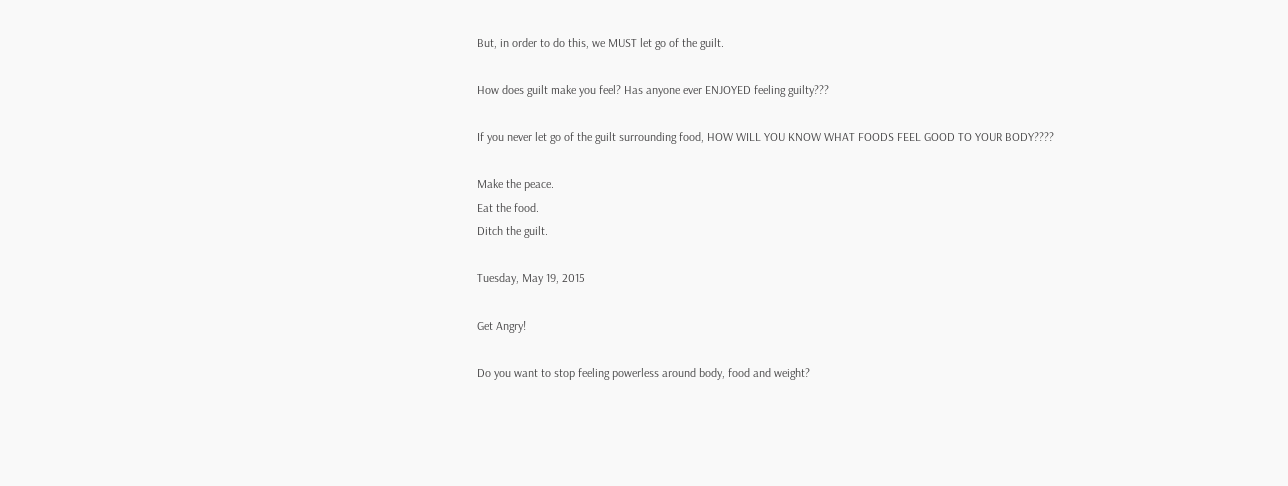But, in order to do this, we MUST let go of the guilt.

How does guilt make you feel? Has anyone ever ENJOYED feeling guilty???

If you never let go of the guilt surrounding food, HOW WILL YOU KNOW WHAT FOODS FEEL GOOD TO YOUR BODY????

Make the peace.
Eat the food.
Ditch the guilt.

Tuesday, May 19, 2015

Get Angry!

Do you want to stop feeling powerless around body, food and weight?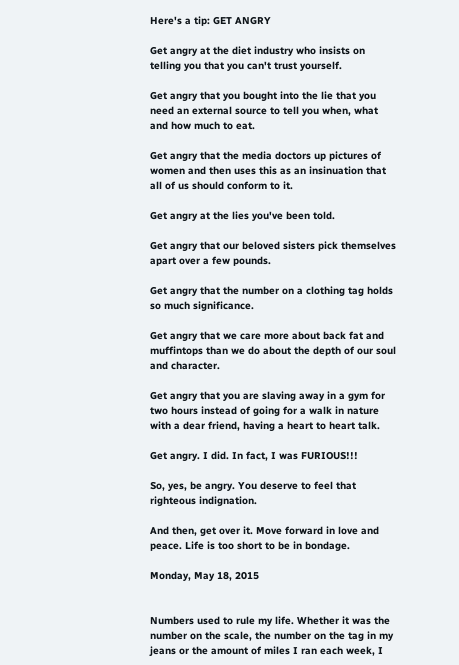Here's a tip: GET ANGRY

Get angry at the diet industry who insists on telling you that you can't trust yourself.

Get angry that you bought into the lie that you need an external source to tell you when, what and how much to eat.

Get angry that the media doctors up pictures of women and then uses this as an insinuation that all of us should conform to it.

Get angry at the lies you've been told.

Get angry that our beloved sisters pick themselves apart over a few pounds.

Get angry that the number on a clothing tag holds so much significance.

Get angry that we care more about back fat and muffintops than we do about the depth of our soul and character.

Get angry that you are slaving away in a gym for two hours instead of going for a walk in nature with a dear friend, having a heart to heart talk.

Get angry. I did. In fact, I was FURIOUS!!!

So, yes, be angry. You deserve to feel that righteous indignation.

And then, get over it. Move forward in love and peace. Life is too short to be in bondage.

Monday, May 18, 2015


Numbers used to rule my life. Whether it was the number on the scale, the number on the tag in my jeans or the amount of miles I ran each week, I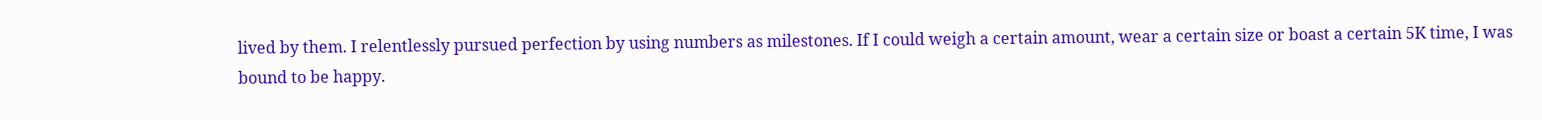lived by them. I relentlessly pursued perfection by using numbers as milestones. If I could weigh a certain amount, wear a certain size or boast a certain 5K time, I was bound to be happy.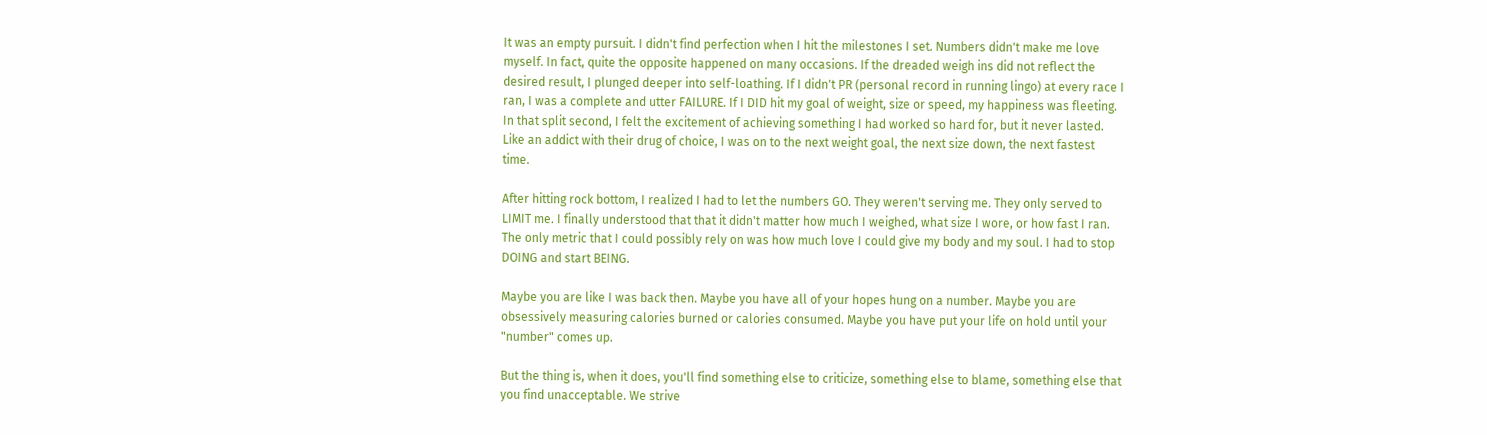It was an empty pursuit. I didn't find perfection when I hit the milestones I set. Numbers didn't make me love myself. In fact, quite the opposite happened on many occasions. If the dreaded weigh ins did not reflect the desired result, I plunged deeper into self-loathing. If I didn't PR (personal record in running lingo) at every race I ran, I was a complete and utter FAILURE. If I DID hit my goal of weight, size or speed, my happiness was fleeting. In that split second, I felt the excitement of achieving something I had worked so hard for, but it never lasted. Like an addict with their drug of choice, I was on to the next weight goal, the next size down, the next fastest time.

After hitting rock bottom, I realized I had to let the numbers GO. They weren't serving me. They only served to LIMIT me. I finally understood that that it didn't matter how much I weighed, what size I wore, or how fast I ran. The only metric that I could possibly rely on was how much love I could give my body and my soul. I had to stop DOING and start BEING.

Maybe you are like I was back then. Maybe you have all of your hopes hung on a number. Maybe you are obsessively measuring calories burned or calories consumed. Maybe you have put your life on hold until your "number" comes up.

But the thing is, when it does, you'll find something else to criticize, something else to blame, something else that you find unacceptable. We strive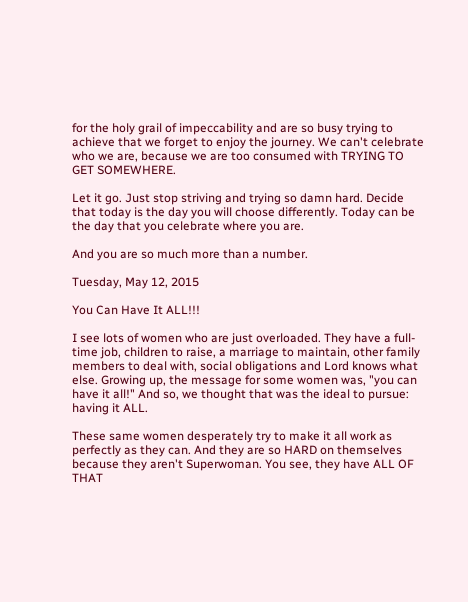for the holy grail of impeccability and are so busy trying to achieve that we forget to enjoy the journey. We can't celebrate who we are, because we are too consumed with TRYING TO GET SOMEWHERE.

Let it go. Just stop striving and trying so damn hard. Decide that today is the day you will choose differently. Today can be the day that you celebrate where you are.

And you are so much more than a number.

Tuesday, May 12, 2015

You Can Have It ALL!!!

I see lots of women who are just overloaded. They have a full-time job, children to raise, a marriage to maintain, other family members to deal with, social obligations and Lord knows what else. Growing up, the message for some women was, "you can have it all!" And so, we thought that was the ideal to pursue: having it ALL.

These same women desperately try to make it all work as perfectly as they can. And they are so HARD on themselves because they aren't Superwoman. You see, they have ALL OF THAT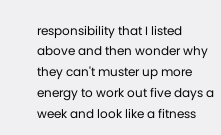responsibility that I listed above and then wonder why they can't muster up more energy to work out five days a week and look like a fitness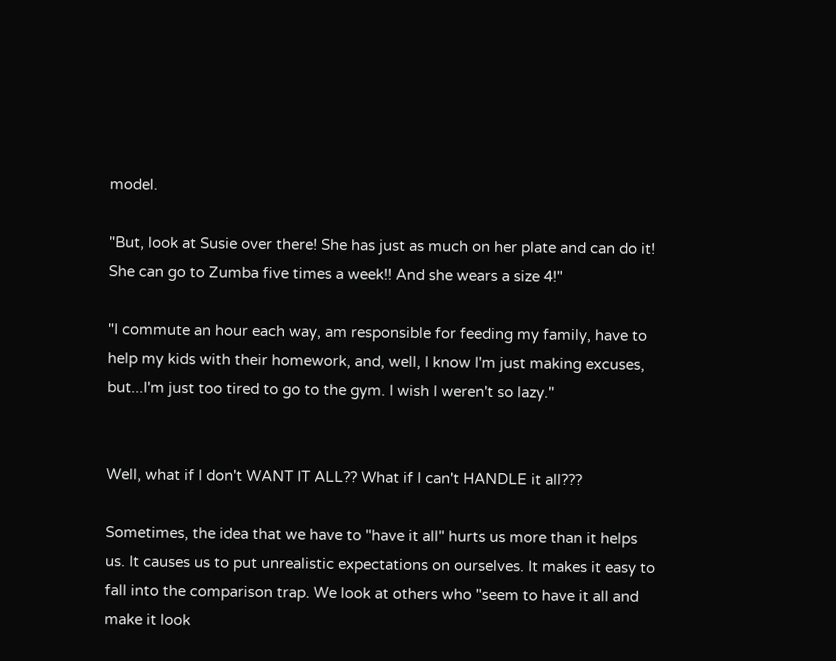model.

"But, look at Susie over there! She has just as much on her plate and can do it! She can go to Zumba five times a week!! And she wears a size 4!"

"I commute an hour each way, am responsible for feeding my family, have to help my kids with their homework, and, well, I know I'm just making excuses, but...I'm just too tired to go to the gym. I wish I weren't so lazy."


Well, what if I don't WANT IT ALL?? What if I can't HANDLE it all???

Sometimes, the idea that we have to "have it all" hurts us more than it helps us. It causes us to put unrealistic expectations on ourselves. It makes it easy to fall into the comparison trap. We look at others who "seem to have it all and make it look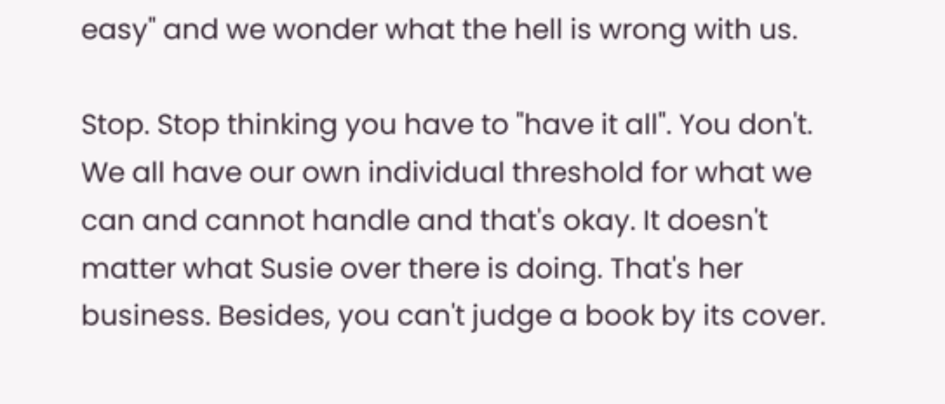easy" and we wonder what the hell is wrong with us.

Stop. Stop thinking you have to "have it all". You don't. We all have our own individual threshold for what we can and cannot handle and that's okay. It doesn't matter what Susie over there is doing. That's her business. Besides, you can't judge a book by its cover.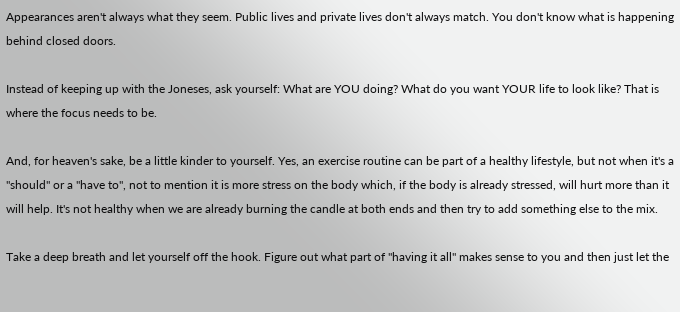Appearances aren't always what they seem. Public lives and private lives don't always match. You don't know what is happening behind closed doors.

Instead of keeping up with the Joneses, ask yourself: What are YOU doing? What do you want YOUR life to look like? That is where the focus needs to be.

And, for heaven's sake, be a little kinder to yourself. Yes, an exercise routine can be part of a healthy lifestyle, but not when it's a "should" or a "have to", not to mention it is more stress on the body which, if the body is already stressed, will hurt more than it will help. It's not healthy when we are already burning the candle at both ends and then try to add something else to the mix.

Take a deep breath and let yourself off the hook. Figure out what part of "having it all" makes sense to you and then just let the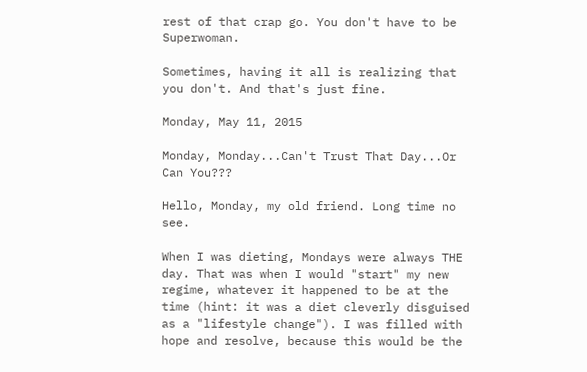rest of that crap go. You don't have to be Superwoman.

Sometimes, having it all is realizing that you don't. And that's just fine.

Monday, May 11, 2015

Monday, Monday...Can't Trust That Day...Or Can You???

Hello, Monday, my old friend. Long time no see.

When I was dieting, Mondays were always THE day. That was when I would "start" my new regime, whatever it happened to be at the time (hint: it was a diet cleverly disguised as a "lifestyle change"). I was filled with hope and resolve, because this would be the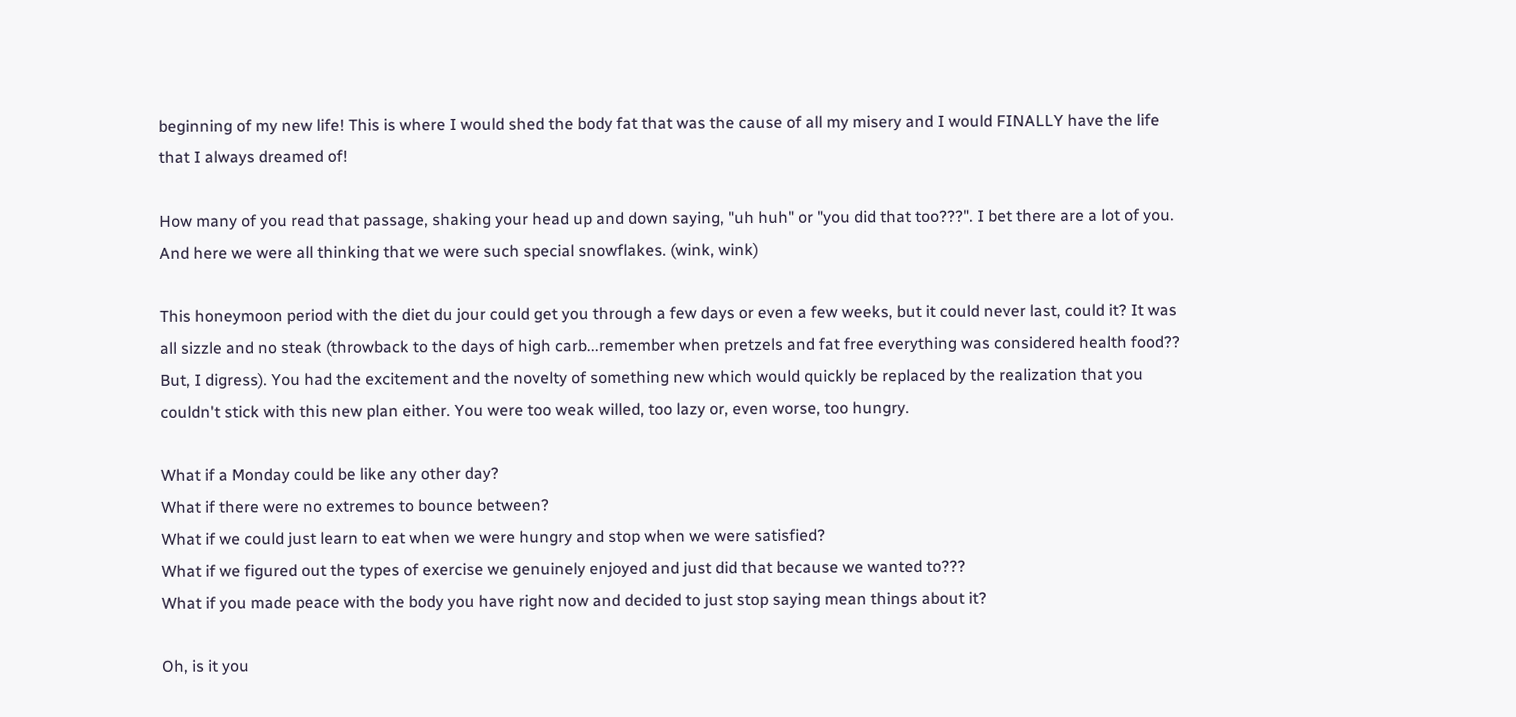beginning of my new life! This is where I would shed the body fat that was the cause of all my misery and I would FINALLY have the life that I always dreamed of!

How many of you read that passage, shaking your head up and down saying, "uh huh" or "you did that too???". I bet there are a lot of you. And here we were all thinking that we were such special snowflakes. (wink, wink)

This honeymoon period with the diet du jour could get you through a few days or even a few weeks, but it could never last, could it? It was all sizzle and no steak (throwback to the days of high carb...remember when pretzels and fat free everything was considered health food?? But, I digress). You had the excitement and the novelty of something new which would quickly be replaced by the realization that you couldn't stick with this new plan either. You were too weak willed, too lazy or, even worse, too hungry.

What if a Monday could be like any other day?
What if there were no extremes to bounce between?
What if we could just learn to eat when we were hungry and stop when we were satisfied?
What if we figured out the types of exercise we genuinely enjoyed and just did that because we wanted to???
What if you made peace with the body you have right now and decided to just stop saying mean things about it?

Oh, is it you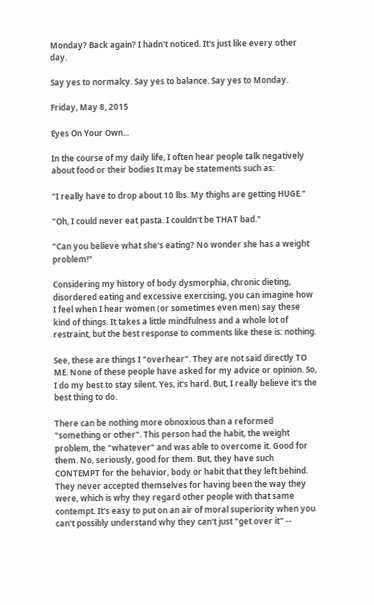Monday? Back again? I hadn't noticed. It's just like every other day.

Say yes to normalcy. Say yes to balance. Say yes to Monday.

Friday, May 8, 2015

Eyes On Your Own...

In the course of my daily life, I often hear people talk negatively about food or their bodies It may be statements such as:

"I really have to drop about 10 lbs. My thighs are getting HUGE."

"Oh, I could never eat pasta. I couldn't be THAT bad."

"Can you believe what she's eating? No wonder she has a weight problem!"

Considering my history of body dysmorphia, chronic dieting, disordered eating and excessive exercising, you can imagine how I feel when I hear women (or sometimes even men) say these kind of things. It takes a little mindfulness and a whole lot of restraint, but the best response to comments like these is: nothing.

See, these are things I "overhear". They are not said directly TO ME. None of these people have asked for my advice or opinion. So, I do my best to stay silent. Yes, it's hard. But, I really believe it's the best thing to do.

There can be nothing more obnoxious than a reformed "something or other". This person had the habit, the weight problem, the "whatever" and was able to overcome it. Good for them. No, seriously, good for them. But, they have such CONTEMPT for the behavior, body or habit that they left behind. They never accepted themselves for having been the way they were, which is why they regard other people with that same contempt. It's easy to put on an air of moral superiority when you can't possibly understand why they can't just "get over it" --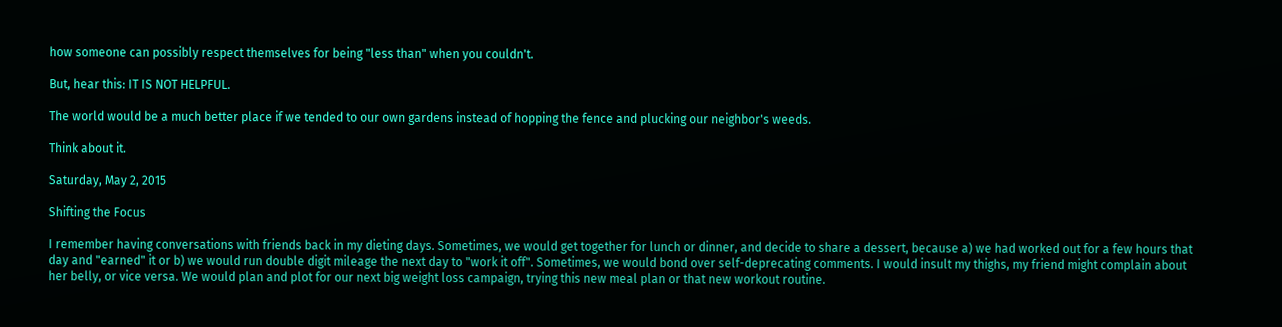how someone can possibly respect themselves for being "less than" when you couldn't.

But, hear this: IT IS NOT HELPFUL.

The world would be a much better place if we tended to our own gardens instead of hopping the fence and plucking our neighbor's weeds.

Think about it.

Saturday, May 2, 2015

Shifting the Focus

I remember having conversations with friends back in my dieting days. Sometimes, we would get together for lunch or dinner, and decide to share a dessert, because a) we had worked out for a few hours that day and "earned" it or b) we would run double digit mileage the next day to "work it off". Sometimes, we would bond over self-deprecating comments. I would insult my thighs, my friend might complain about her belly, or vice versa. We would plan and plot for our next big weight loss campaign, trying this new meal plan or that new workout routine.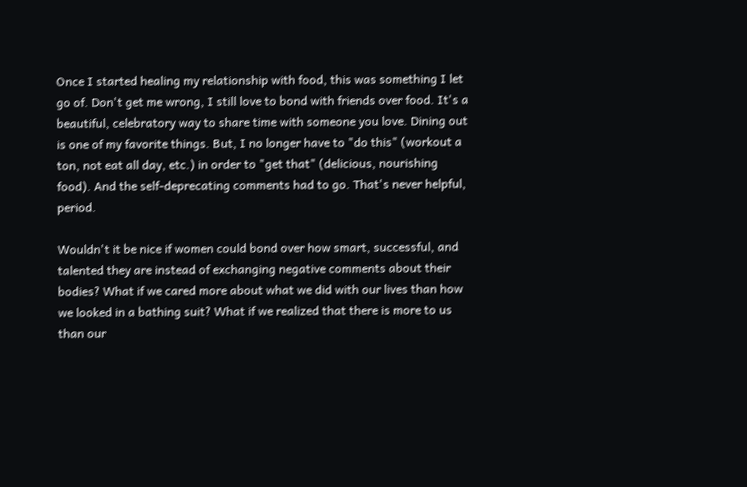Once I started healing my relationship with food, this was something I let go of. Don't get me wrong, I still love to bond with friends over food. It's a beautiful, celebratory way to share time with someone you love. Dining out is one of my favorite things. But, I no longer have to "do this" (workout a ton, not eat all day, etc.) in order to "get that" (delicious, nourishing food). And the self-deprecating comments had to go. That's never helpful, period.

Wouldn't it be nice if women could bond over how smart, successful, and talented they are instead of exchanging negative comments about their bodies? What if we cared more about what we did with our lives than how we looked in a bathing suit? What if we realized that there is more to us than our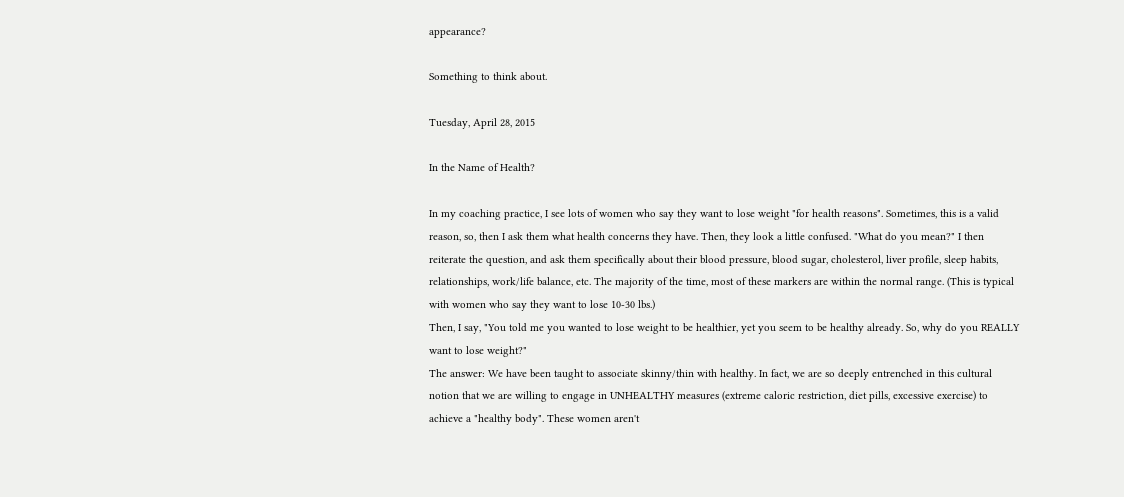appearance?

Something to think about.

Tuesday, April 28, 2015

In the Name of Health?

In my coaching practice, I see lots of women who say they want to lose weight "for health reasons". Sometimes, this is a valid reason, so, then I ask them what health concerns they have. Then, they look a little confused. "What do you mean?" I then reiterate the question, and ask them specifically about their blood pressure, blood sugar, cholesterol, liver profile, sleep habits, relationships, work/life balance, etc. The majority of the time, most of these markers are within the normal range. (This is typical with women who say they want to lose 10-30 lbs.)
Then, I say, "You told me you wanted to lose weight to be healthier, yet you seem to be healthy already. So, why do you REALLY want to lose weight?"
The answer: We have been taught to associate skinny/thin with healthy. In fact, we are so deeply entrenched in this cultural notion that we are willing to engage in UNHEALTHY measures (extreme caloric restriction, diet pills, excessive exercise) to achieve a "healthy body". These women aren't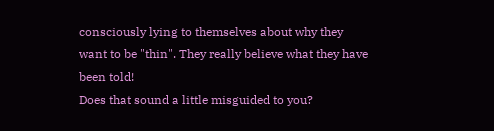consciously lying to themselves about why they want to be "thin". They really believe what they have been told!
Does that sound a little misguided to you?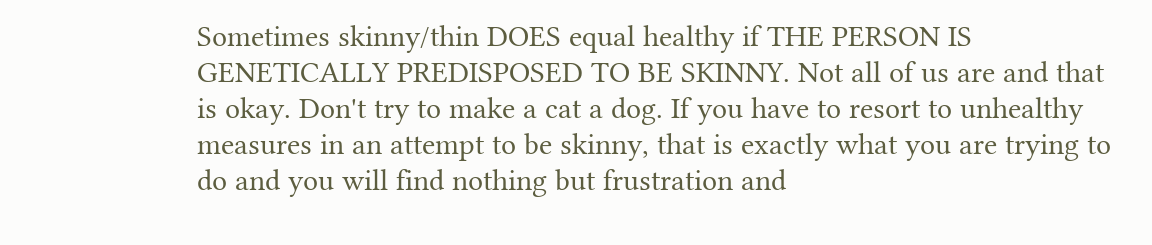Sometimes skinny/thin DOES equal healthy if THE PERSON IS GENETICALLY PREDISPOSED TO BE SKINNY. Not all of us are and that is okay. Don't try to make a cat a dog. If you have to resort to unhealthy measures in an attempt to be skinny, that is exactly what you are trying to do and you will find nothing but frustration and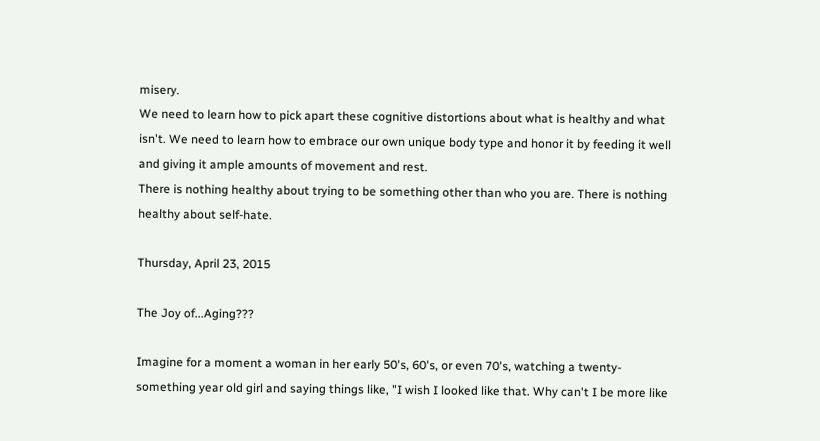misery.
We need to learn how to pick apart these cognitive distortions about what is healthy and what isn't. We need to learn how to embrace our own unique body type and honor it by feeding it well and giving it ample amounts of movement and rest.
There is nothing healthy about trying to be something other than who you are. There is nothing healthy about self-hate.

Thursday, April 23, 2015

The Joy of...Aging???

Imagine for a moment a woman in her early 50's, 60's, or even 70's, watching a twenty-something year old girl and saying things like, "I wish I looked like that. Why can't I be more like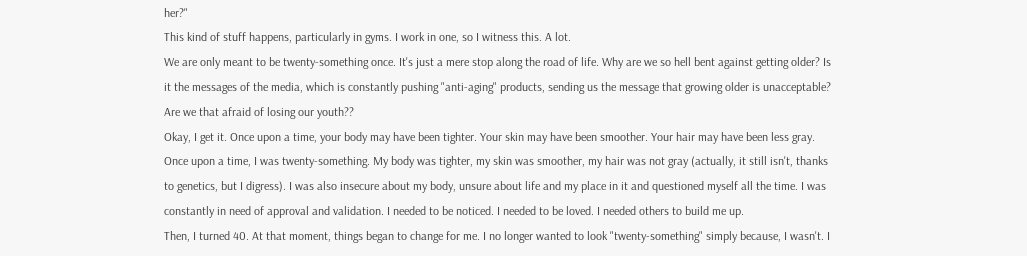her?"
This kind of stuff happens, particularly in gyms. I work in one, so I witness this. A lot.
We are only meant to be twenty-something once. It's just a mere stop along the road of life. Why are we so hell bent against getting older? Is it the messages of the media, which is constantly pushing "anti-aging" products, sending us the message that growing older is unacceptable? Are we that afraid of losing our youth??
Okay, I get it. Once upon a time, your body may have been tighter. Your skin may have been smoother. Your hair may have been less gray.
Once upon a time, I was twenty-something. My body was tighter, my skin was smoother, my hair was not gray (actually, it still isn't, thanks to genetics, but I digress). I was also insecure about my body, unsure about life and my place in it and questioned myself all the time. I was constantly in need of approval and validation. I needed to be noticed. I needed to be loved. I needed others to build me up.
Then, I turned 40. At that moment, things began to change for me. I no longer wanted to look "twenty-something" simply because, I wasn't. I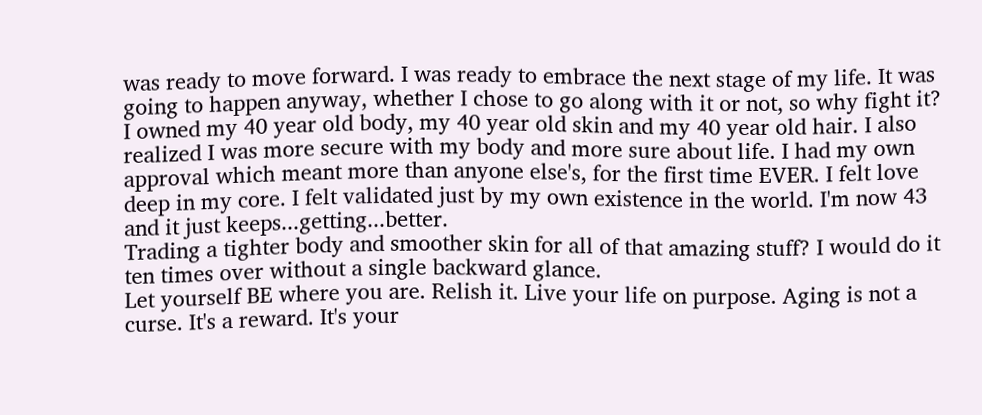was ready to move forward. I was ready to embrace the next stage of my life. It was going to happen anyway, whether I chose to go along with it or not, so why fight it? I owned my 40 year old body, my 40 year old skin and my 40 year old hair. I also realized I was more secure with my body and more sure about life. I had my own approval which meant more than anyone else's, for the first time EVER. I felt love deep in my core. I felt validated just by my own existence in the world. I'm now 43 and it just keeps...getting...better.
Trading a tighter body and smoother skin for all of that amazing stuff? I would do it ten times over without a single backward glance.
Let yourself BE where you are. Relish it. Live your life on purpose. Aging is not a curse. It's a reward. It's your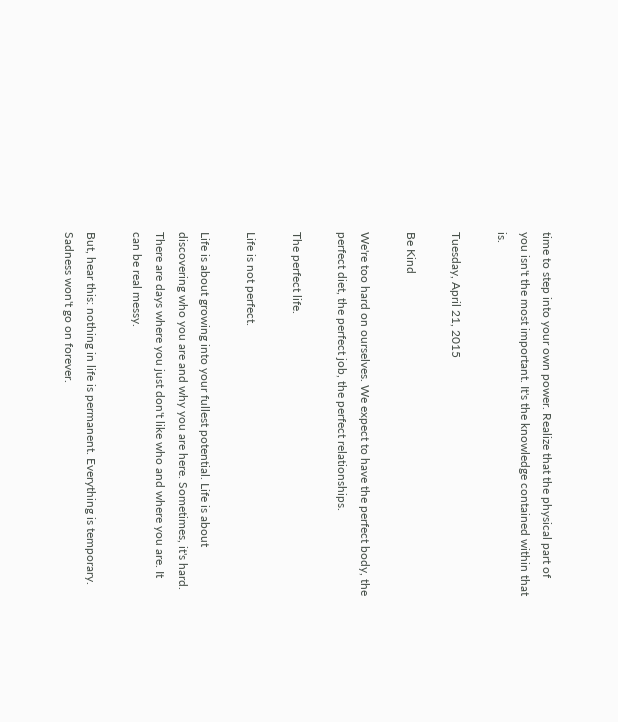time to step into your own power. Realize that the physical part of you isn't the most important. It's the knowledge contained within that is.

Tuesday, April 21, 2015

Be Kind

We're too hard on ourselves. We expect to have the perfect body, the perfect diet, the perfect job, the perfect relationships.

The perfect life.

Life is not perfect.

Life is about growing into your fullest potential. Life is about discovering who you are and why you are here. Sometimes, it's hard. There are days where you just don't like who and where you are. It can be real messy.

But, hear this: nothing in life is permanent. Everything is temporary. Sadness won't go on forever.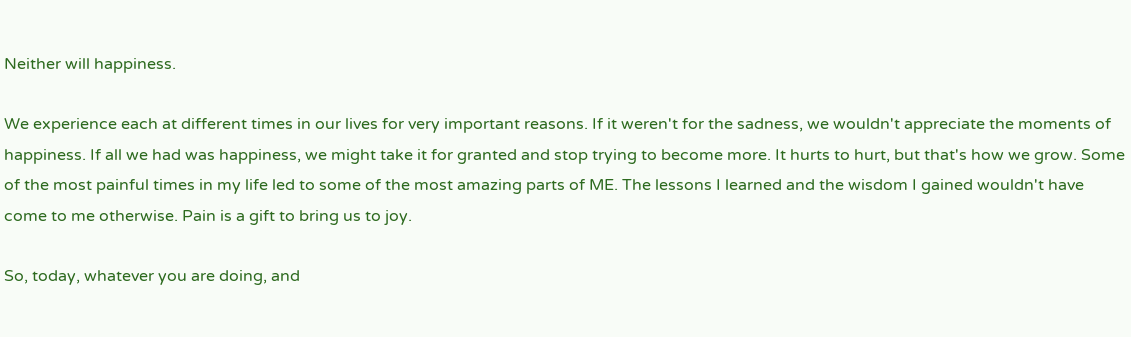Neither will happiness.

We experience each at different times in our lives for very important reasons. If it weren't for the sadness, we wouldn't appreciate the moments of happiness. If all we had was happiness, we might take it for granted and stop trying to become more. It hurts to hurt, but that's how we grow. Some of the most painful times in my life led to some of the most amazing parts of ME. The lessons I learned and the wisdom I gained wouldn't have come to me otherwise. Pain is a gift to bring us to joy.

So, today, whatever you are doing, and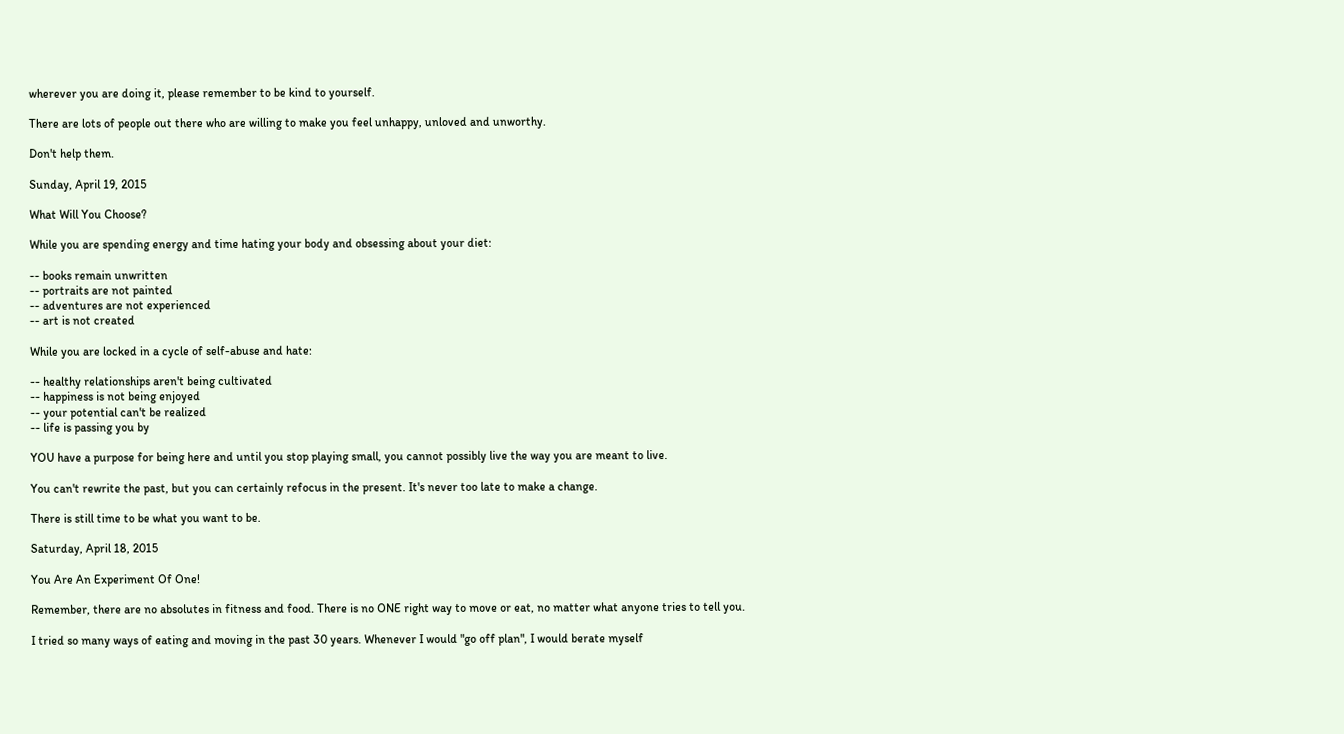wherever you are doing it, please remember to be kind to yourself.

There are lots of people out there who are willing to make you feel unhappy, unloved and unworthy.

Don't help them.

Sunday, April 19, 2015

What Will You Choose?

While you are spending energy and time hating your body and obsessing about your diet:

-- books remain unwritten
-- portraits are not painted
-- adventures are not experienced
-- art is not created

While you are locked in a cycle of self-abuse and hate:

-- healthy relationships aren't being cultivated
-- happiness is not being enjoyed
-- your potential can't be realized
-- life is passing you by

YOU have a purpose for being here and until you stop playing small, you cannot possibly live the way you are meant to live.

You can't rewrite the past, but you can certainly refocus in the present. It's never too late to make a change.

There is still time to be what you want to be.

Saturday, April 18, 2015

You Are An Experiment Of One!

Remember, there are no absolutes in fitness and food. There is no ONE right way to move or eat, no matter what anyone tries to tell you.

I tried so many ways of eating and moving in the past 30 years. Whenever I would "go off plan", I would berate myself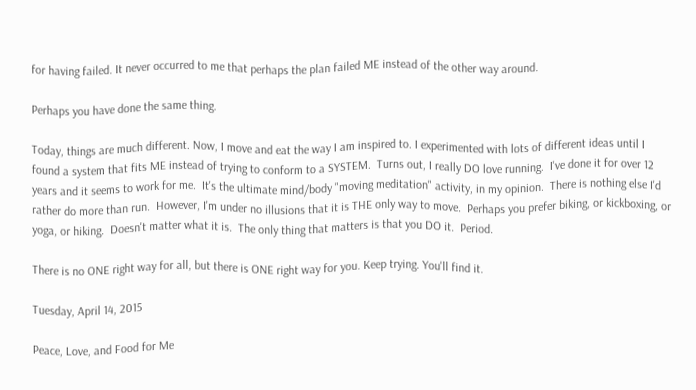for having failed. It never occurred to me that perhaps the plan failed ME instead of the other way around.

Perhaps you have done the same thing.

Today, things are much different. Now, I move and eat the way I am inspired to. I experimented with lots of different ideas until I found a system that fits ME instead of trying to conform to a SYSTEM.  Turns out, I really DO love running.  I've done it for over 12 years and it seems to work for me.  It's the ultimate mind/body "moving meditation" activity, in my opinion.  There is nothing else I'd rather do more than run.  However, I'm under no illusions that it is THE only way to move.  Perhaps you prefer biking, or kickboxing, or yoga, or hiking.  Doesn't matter what it is.  The only thing that matters is that you DO it.  Period.

There is no ONE right way for all, but there is ONE right way for you. Keep trying. You'll find it.

Tuesday, April 14, 2015

Peace, Love, and Food for Me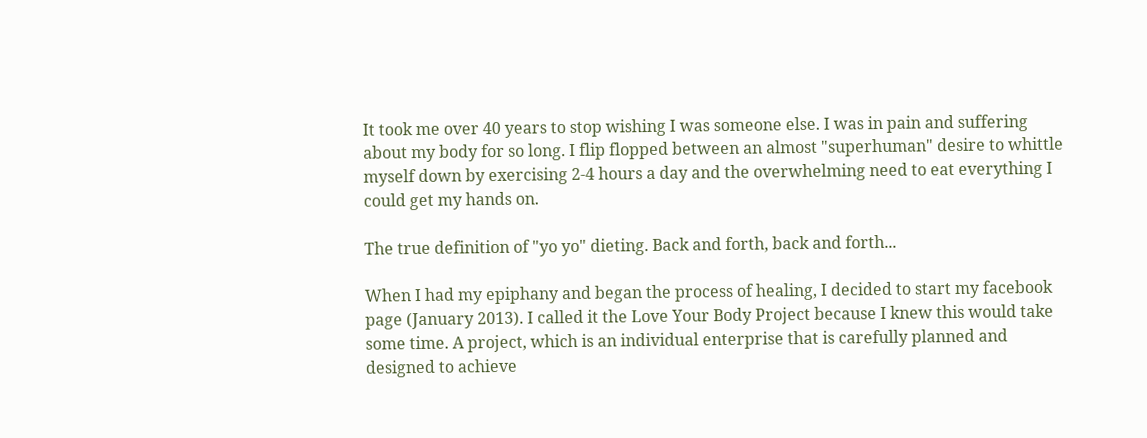It took me over 40 years to stop wishing I was someone else. I was in pain and suffering about my body for so long. I flip flopped between an almost "superhuman" desire to whittle myself down by exercising 2-4 hours a day and the overwhelming need to eat everything I could get my hands on.

The true definition of "yo yo" dieting. Back and forth, back and forth...

When I had my epiphany and began the process of healing, I decided to start my facebook page (January 2013). I called it the Love Your Body Project because I knew this would take some time. A project, which is an individual enterprise that is carefully planned and designed to achieve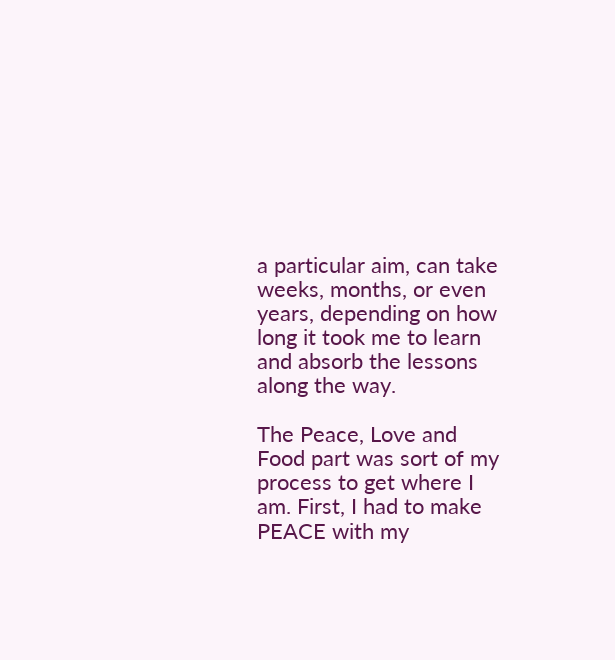a particular aim, can take weeks, months, or even years, depending on how long it took me to learn and absorb the lessons along the way.

The Peace, Love and Food part was sort of my process to get where I am. First, I had to make PEACE with my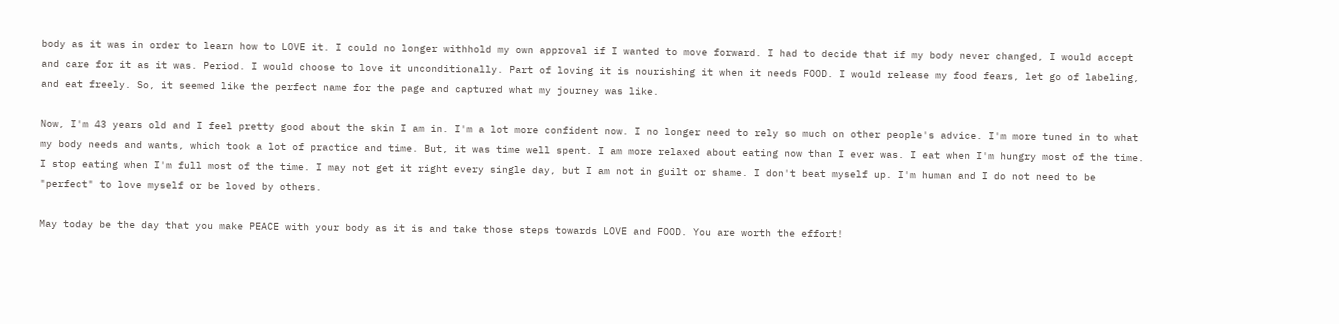body as it was in order to learn how to LOVE it. I could no longer withhold my own approval if I wanted to move forward. I had to decide that if my body never changed, I would accept and care for it as it was. Period. I would choose to love it unconditionally. Part of loving it is nourishing it when it needs FOOD. I would release my food fears, let go of labeling, and eat freely. So, it seemed like the perfect name for the page and captured what my journey was like.

Now, I'm 43 years old and I feel pretty good about the skin I am in. I'm a lot more confident now. I no longer need to rely so much on other people's advice. I'm more tuned in to what my body needs and wants, which took a lot of practice and time. But, it was time well spent. I am more relaxed about eating now than I ever was. I eat when I'm hungry most of the time. I stop eating when I'm full most of the time. I may not get it right every single day, but I am not in guilt or shame. I don't beat myself up. I'm human and I do not need to be "perfect" to love myself or be loved by others.

May today be the day that you make PEACE with your body as it is and take those steps towards LOVE and FOOD. You are worth the effort!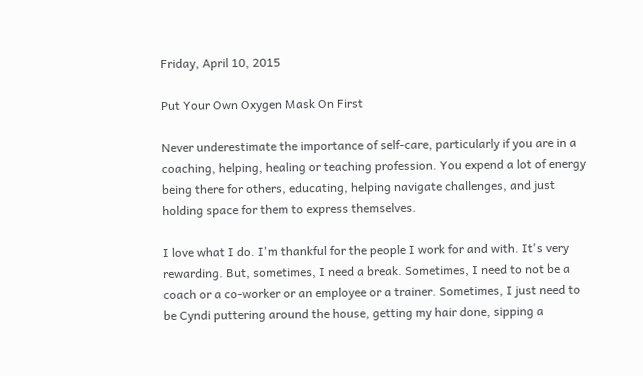Friday, April 10, 2015

Put Your Own Oxygen Mask On First

Never underestimate the importance of self-care, particularly if you are in a coaching, helping, healing or teaching profession. You expend a lot of energy being there for others, educating, helping navigate challenges, and just holding space for them to express themselves.

I love what I do. I'm thankful for the people I work for and with. It's very rewarding. But, sometimes, I need a break. Sometimes, I need to not be a coach or a co-worker or an employee or a trainer. Sometimes, I just need to be Cyndi puttering around the house, getting my hair done, sipping a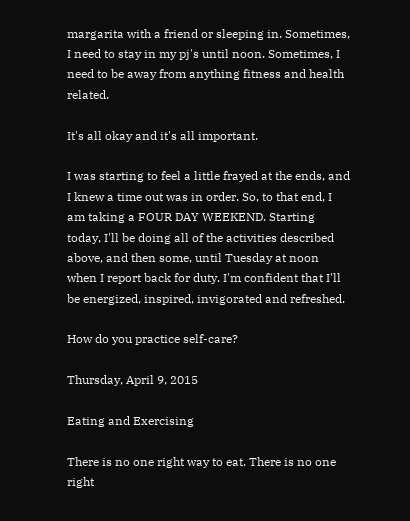margarita with a friend or sleeping in. Sometimes, I need to stay in my pj's until noon. Sometimes, I need to be away from anything fitness and health related.

It's all okay and it's all important.

I was starting to feel a little frayed at the ends, and I knew a time out was in order. So, to that end, I am taking a FOUR DAY WEEKEND. Starting today, I'll be doing all of the activities described above, and then some, until Tuesday at noon when I report back for duty. I'm confident that I'll be energized, inspired, invigorated and refreshed.

How do you practice self-care?

Thursday, April 9, 2015

Eating and Exercising

There is no one right way to eat. There is no one right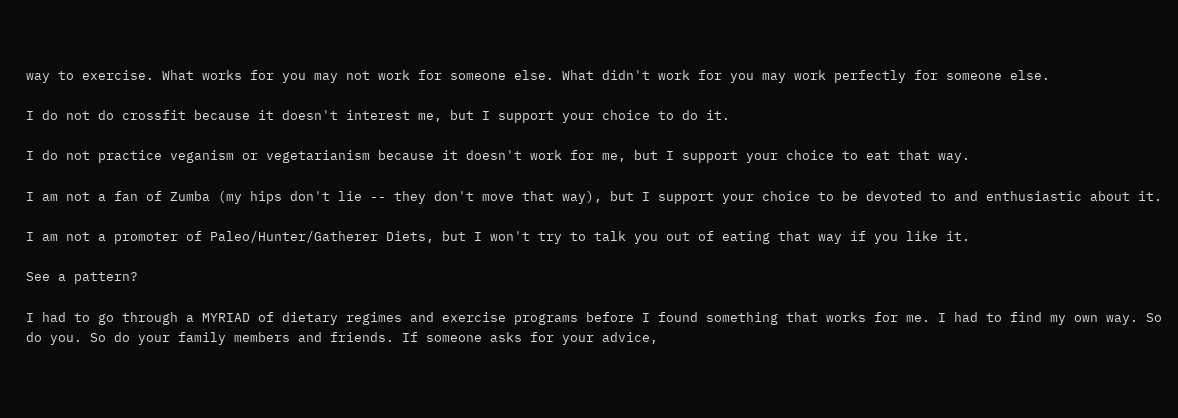way to exercise. What works for you may not work for someone else. What didn't work for you may work perfectly for someone else.

I do not do crossfit because it doesn't interest me, but I support your choice to do it.

I do not practice veganism or vegetarianism because it doesn't work for me, but I support your choice to eat that way.

I am not a fan of Zumba (my hips don't lie -- they don't move that way), but I support your choice to be devoted to and enthusiastic about it.

I am not a promoter of Paleo/Hunter/Gatherer Diets, but I won't try to talk you out of eating that way if you like it.

See a pattern?

I had to go through a MYRIAD of dietary regimes and exercise programs before I found something that works for me. I had to find my own way. So do you. So do your family members and friends. If someone asks for your advice,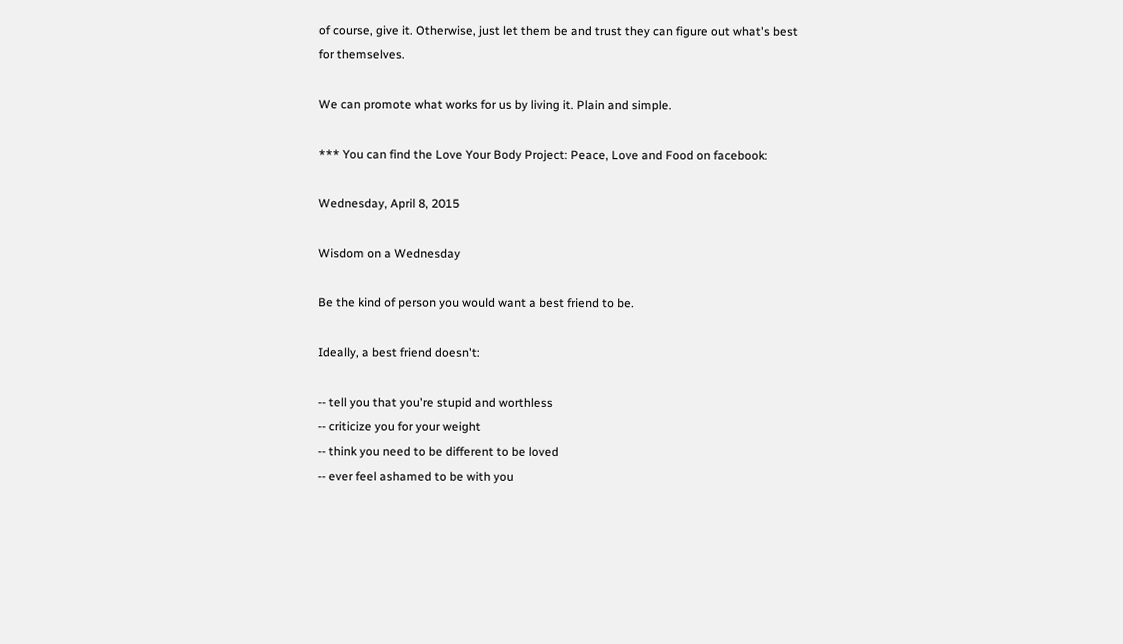of course, give it. Otherwise, just let them be and trust they can figure out what's best for themselves.

We can promote what works for us by living it. Plain and simple.

*** You can find the Love Your Body Project: Peace, Love and Food on facebook:

Wednesday, April 8, 2015

Wisdom on a Wednesday

Be the kind of person you would want a best friend to be.

Ideally, a best friend doesn't:

-- tell you that you're stupid and worthless
-- criticize you for your weight
-- think you need to be different to be loved
-- ever feel ashamed to be with you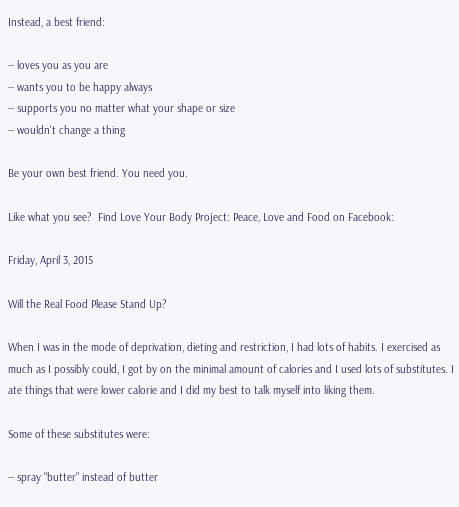Instead, a best friend:

-- loves you as you are
-- wants you to be happy always
-- supports you no matter what your shape or size
-- wouldn't change a thing

Be your own best friend. You need you.

Like what you see?  Find Love Your Body Project: Peace, Love and Food on Facebook:

Friday, April 3, 2015

Will the Real Food Please Stand Up?

When I was in the mode of deprivation, dieting and restriction, I had lots of habits. I exercised as much as I possibly could, I got by on the minimal amount of calories and I used lots of substitutes. I ate things that were lower calorie and I did my best to talk myself into liking them.

Some of these substitutes were:

-- spray "butter" instead of butter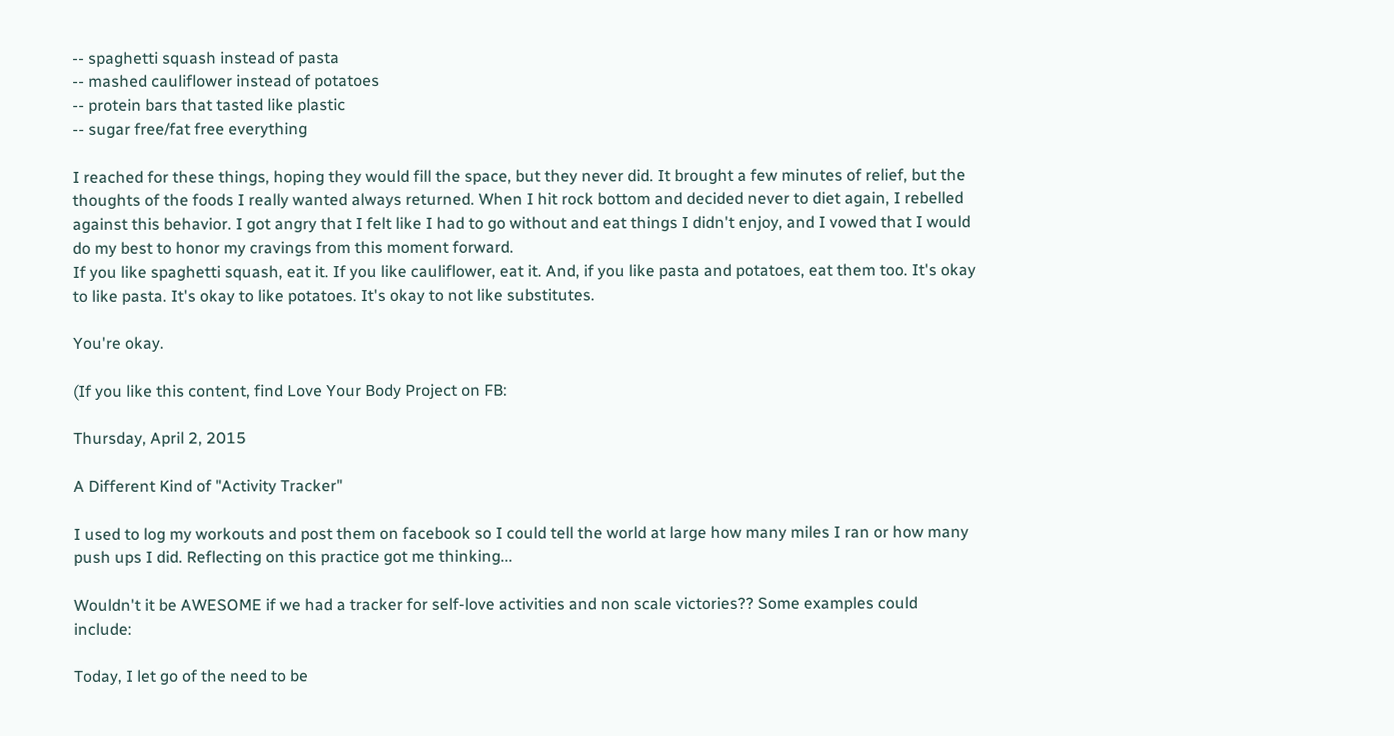-- spaghetti squash instead of pasta
-- mashed cauliflower instead of potatoes
-- protein bars that tasted like plastic
-- sugar free/fat free everything

I reached for these things, hoping they would fill the space, but they never did. It brought a few minutes of relief, but the thoughts of the foods I really wanted always returned. When I hit rock bottom and decided never to diet again, I rebelled against this behavior. I got angry that I felt like I had to go without and eat things I didn't enjoy, and I vowed that I would do my best to honor my cravings from this moment forward.
If you like spaghetti squash, eat it. If you like cauliflower, eat it. And, if you like pasta and potatoes, eat them too. It's okay to like pasta. It's okay to like potatoes. It's okay to not like substitutes.

You're okay.

(If you like this content, find Love Your Body Project on FB:

Thursday, April 2, 2015

A Different Kind of "Activity Tracker"

I used to log my workouts and post them on facebook so I could tell the world at large how many miles I ran or how many push ups I did. Reflecting on this practice got me thinking...

Wouldn't it be AWESOME if we had a tracker for self-love activities and non scale victories?? Some examples could include:

Today, I let go of the need to be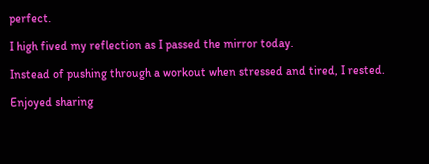perfect.

I high fived my reflection as I passed the mirror today.

Instead of pushing through a workout when stressed and tired, I rested.

Enjoyed sharing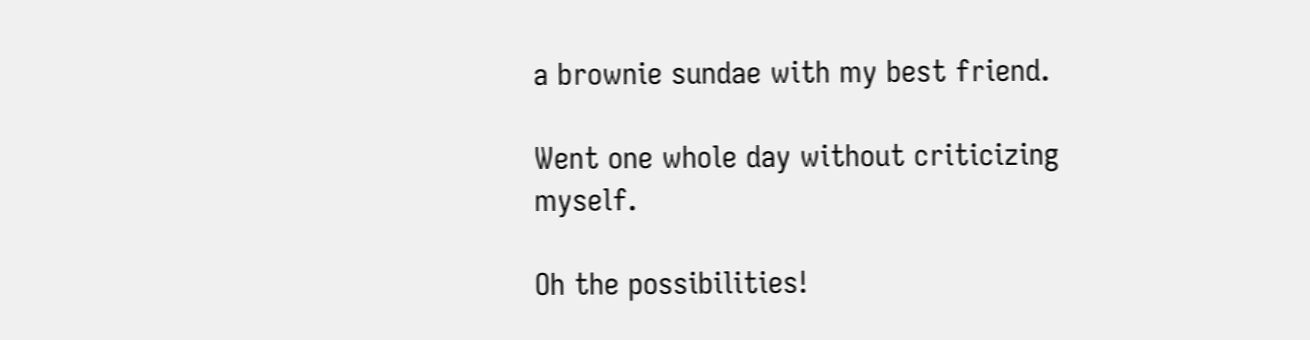a brownie sundae with my best friend.

Went one whole day without criticizing myself.

Oh the possibilities!